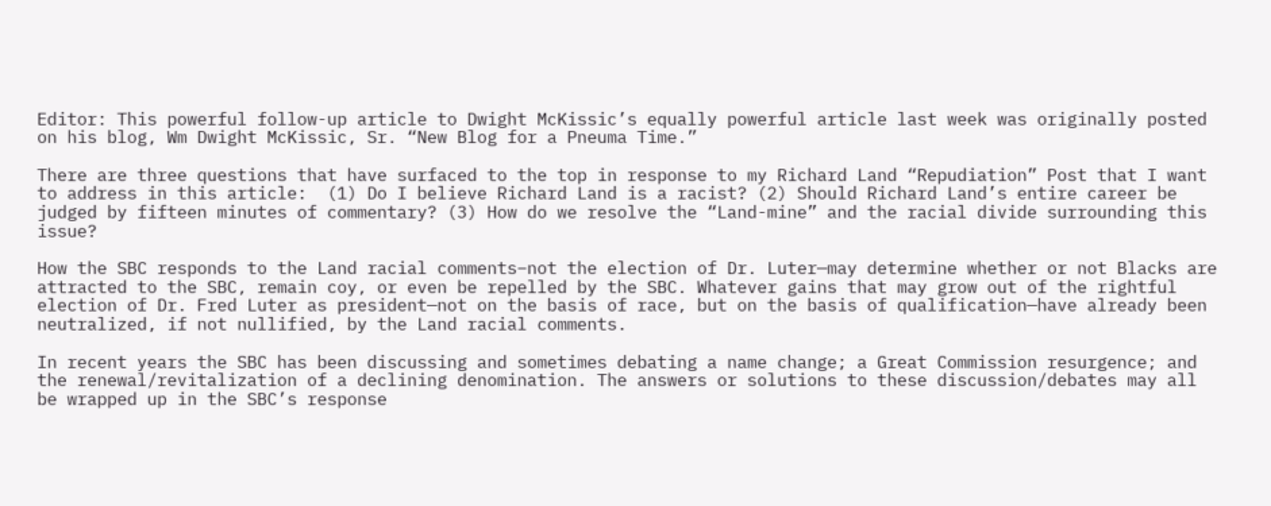Editor: This powerful follow-up article to Dwight McKissic’s equally powerful article last week was originally posted on his blog, Wm Dwight McKissic, Sr. “New Blog for a Pneuma Time.”

There are three questions that have surfaced to the top in response to my Richard Land “Repudiation” Post that I want to address in this article:  (1) Do I believe Richard Land is a racist? (2) Should Richard Land’s entire career be judged by fifteen minutes of commentary? (3) How do we resolve the “Land-mine” and the racial divide surrounding this issue?

How the SBC responds to the Land racial comments–not the election of Dr. Luter—may determine whether or not Blacks are attracted to the SBC, remain coy, or even be repelled by the SBC. Whatever gains that may grow out of the rightful election of Dr. Fred Luter as president—not on the basis of race, but on the basis of qualification—have already been neutralized, if not nullified, by the Land racial comments.

In recent years the SBC has been discussing and sometimes debating a name change; a Great Commission resurgence; and the renewal/revitalization of a declining denomination. The answers or solutions to these discussion/debates may all be wrapped up in the SBC’s response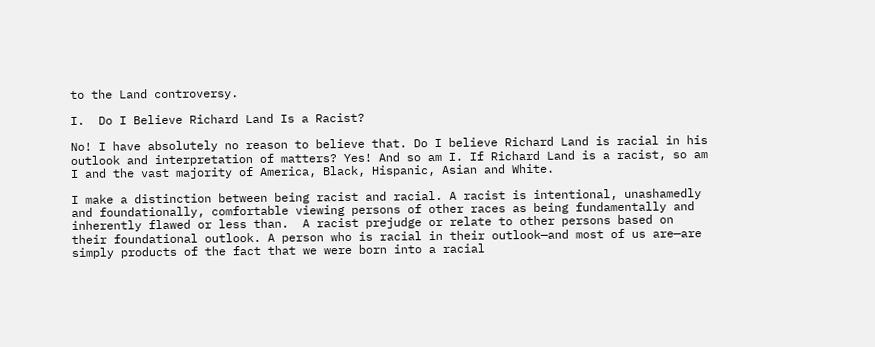to the Land controversy.

I.  Do I Believe Richard Land Is a Racist?

No! I have absolutely no reason to believe that. Do I believe Richard Land is racial in his outlook and interpretation of matters? Yes! And so am I. If Richard Land is a racist, so am I and the vast majority of America, Black, Hispanic, Asian and White.

I make a distinction between being racist and racial. A racist is intentional, unashamedly and foundationally, comfortable viewing persons of other races as being fundamentally and inherently flawed or less than.  A racist prejudge or relate to other persons based on their foundational outlook. A person who is racial in their outlook—and most of us are—are simply products of the fact that we were born into a racial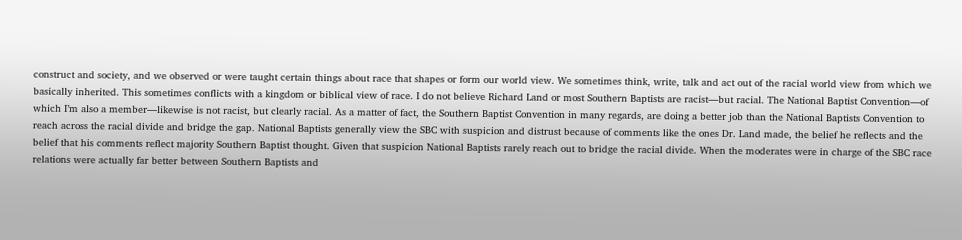construct and society, and we observed or were taught certain things about race that shapes or form our world view. We sometimes think, write, talk and act out of the racial world view from which we basically inherited. This sometimes conflicts with a kingdom or biblical view of race. I do not believe Richard Land or most Southern Baptists are racist—but racial. The National Baptist Convention—of which I’m also a member—likewise is not racist, but clearly racial. As a matter of fact, the Southern Baptist Convention in many regards, are doing a better job than the National Baptists Convention to reach across the racial divide and bridge the gap. National Baptists generally view the SBC with suspicion and distrust because of comments like the ones Dr. Land made, the belief he reflects and the belief that his comments reflect majority Southern Baptist thought. Given that suspicion National Baptists rarely reach out to bridge the racial divide. When the moderates were in charge of the SBC race relations were actually far better between Southern Baptists and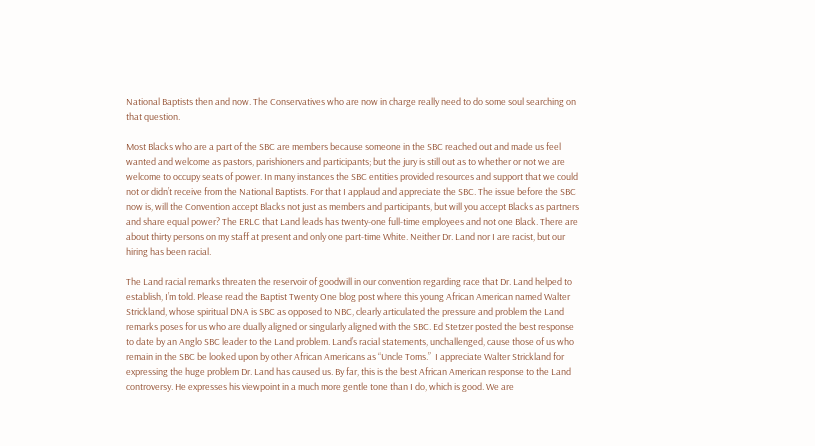National Baptists then and now. The Conservatives who are now in charge really need to do some soul searching on that question.

Most Blacks who are a part of the SBC are members because someone in the SBC reached out and made us feel wanted and welcome as pastors, parishioners and participants; but the jury is still out as to whether or not we are welcome to occupy seats of power. In many instances the SBC entities provided resources and support that we could not or didn’t receive from the National Baptists. For that I applaud and appreciate the SBC. The issue before the SBC now is, will the Convention accept Blacks not just as members and participants, but will you accept Blacks as partners and share equal power? The ERLC that Land leads has twenty-one full-time employees and not one Black. There are about thirty persons on my staff at present and only one part-time White. Neither Dr. Land nor I are racist, but our hiring has been racial.

The Land racial remarks threaten the reservoir of goodwill in our convention regarding race that Dr. Land helped to establish, I’m told. Please read the Baptist Twenty One blog post where this young African American named Walter Strickland, whose spiritual DNA is SBC as opposed to NBC, clearly articulated the pressure and problem the Land remarks poses for us who are dually aligned or singularly aligned with the SBC. Ed Stetzer posted the best response to date by an Anglo SBC leader to the Land problem. Land’s racial statements, unchallenged, cause those of us who remain in the SBC be looked upon by other African Americans as “Uncle Toms.”  I appreciate Walter Strickland for expressing the huge problem Dr. Land has caused us. By far, this is the best African American response to the Land controversy. He expresses his viewpoint in a much more gentle tone than I do, which is good. We are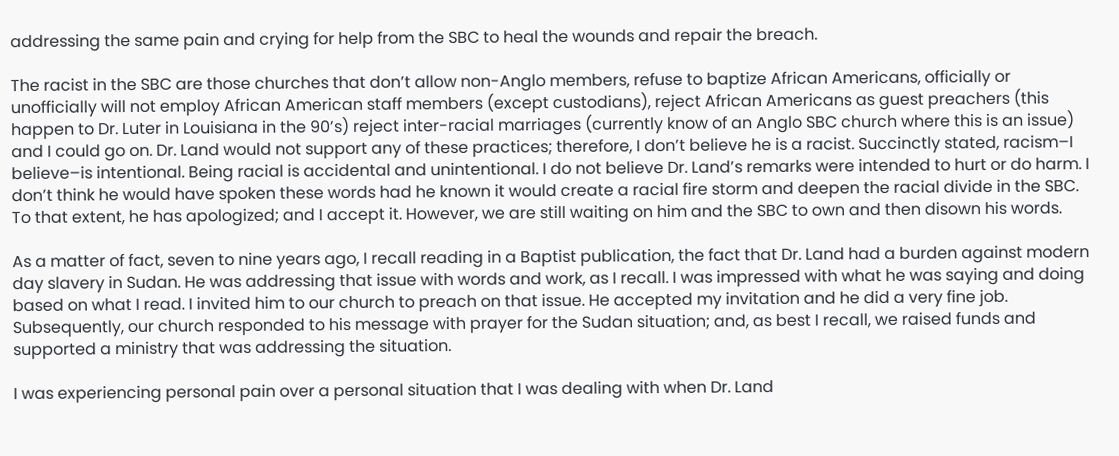addressing the same pain and crying for help from the SBC to heal the wounds and repair the breach.

The racist in the SBC are those churches that don’t allow non-Anglo members, refuse to baptize African Americans, officially or unofficially will not employ African American staff members (except custodians), reject African Americans as guest preachers (this happen to Dr. Luter in Louisiana in the 90’s) reject inter-racial marriages (currently know of an Anglo SBC church where this is an issue) and I could go on. Dr. Land would not support any of these practices; therefore, I don’t believe he is a racist. Succinctly stated, racism–I believe–is intentional. Being racial is accidental and unintentional. I do not believe Dr. Land’s remarks were intended to hurt or do harm. I don’t think he would have spoken these words had he known it would create a racial fire storm and deepen the racial divide in the SBC. To that extent, he has apologized; and I accept it. However, we are still waiting on him and the SBC to own and then disown his words.

As a matter of fact, seven to nine years ago, I recall reading in a Baptist publication, the fact that Dr. Land had a burden against modern day slavery in Sudan. He was addressing that issue with words and work, as I recall. I was impressed with what he was saying and doing based on what I read. I invited him to our church to preach on that issue. He accepted my invitation and he did a very fine job. Subsequently, our church responded to his message with prayer for the Sudan situation; and, as best I recall, we raised funds and supported a ministry that was addressing the situation.

I was experiencing personal pain over a personal situation that I was dealing with when Dr. Land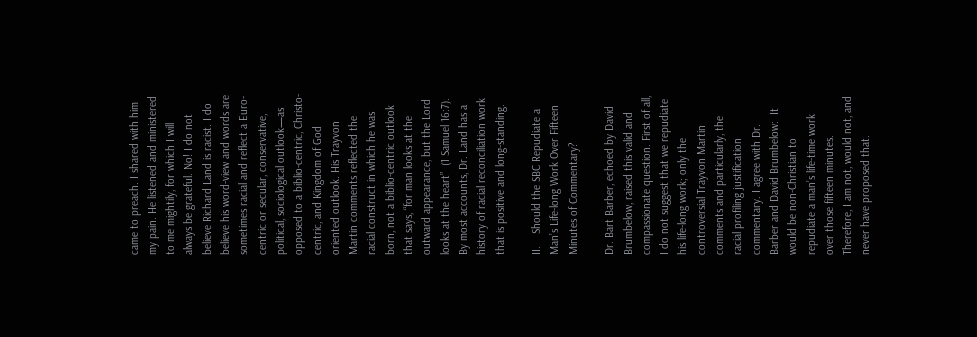came to preach. I shared with him my pain. He listened and ministered to me mightily, for which I will always be grateful. No! I do not believe Richard Land is racist. I do believe his word-view and words are sometimes racial and reflect a Euro-centric or secular, conservative, political, sociological outlook—as opposed to a biblio-centric, Christo-centric, and Kingdom of God oriented outlook. His Trayvon Martin comments reflected the racial construct in which he was born, not a biblio-centric outlook that says, “for man looks at the outward appearance, but the Lord looks at the heart”  (1 Samuel 16:7). By most accounts, Dr. Land has a history of racial reconciliation work that is positive and long-standing.

II.    Should the SBC Repudiate a Man’s Life-long Work Over Fifteen Minutes of Commentary?

Dr. Bart Barber, echoed by David Brumbelow, raised this valid and compassionate question. First of all, I do not suggest that we repudiate his life-long work; only the controversial Trayvon Martin comments and particularly, the racial profiling justification commentary. I agree with Dr. Barber and David Brumbelow:  It would be non-Christian to repudiate a man’s life-time work over those fifteen minutes. Therefore, I am not, would not, and never have proposed that.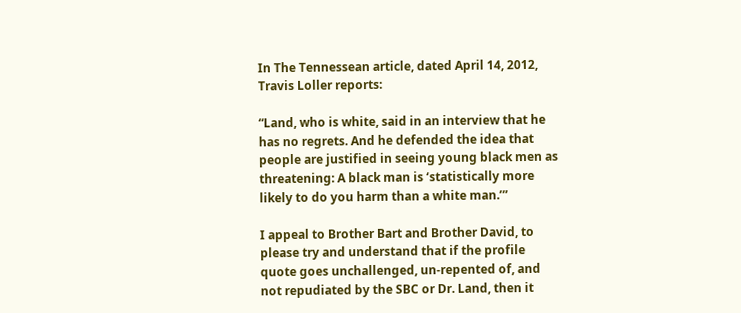In The Tennessean article, dated April 14, 2012, Travis Loller reports:

“Land, who is white, said in an interview that he has no regrets. And he defended the idea that people are justified in seeing young black men as threatening: A black man is ‘statistically more likely to do you harm than a white man.’”

I appeal to Brother Bart and Brother David, to please try and understand that if the profile quote goes unchallenged, un-repented of, and not repudiated by the SBC or Dr. Land, then it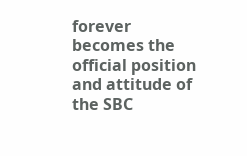forever becomes the official position and attitude of the SBC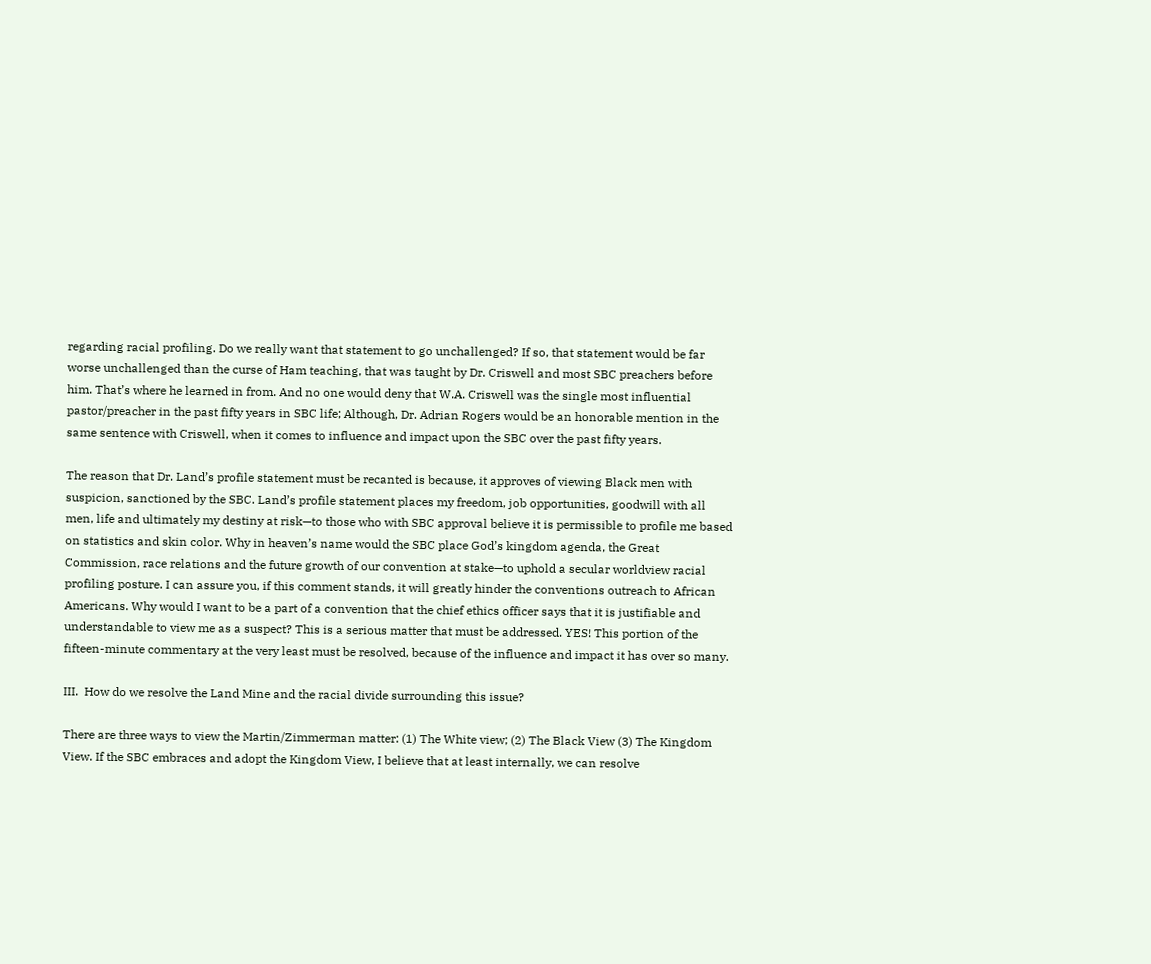regarding racial profiling. Do we really want that statement to go unchallenged? If so, that statement would be far worse unchallenged than the curse of Ham teaching, that was taught by Dr. Criswell and most SBC preachers before him. That’s where he learned in from. And no one would deny that W.A. Criswell was the single most influential pastor/preacher in the past fifty years in SBC life; Although, Dr. Adrian Rogers would be an honorable mention in the same sentence with Criswell, when it comes to influence and impact upon the SBC over the past fifty years.

The reason that Dr. Land’s profile statement must be recanted is because, it approves of viewing Black men with suspicion, sanctioned by the SBC. Land’s profile statement places my freedom, job opportunities, goodwill with all men, life and ultimately my destiny at risk—to those who with SBC approval believe it is permissible to profile me based on statistics and skin color. Why in heaven’s name would the SBC place God’s kingdom agenda, the Great Commission, race relations and the future growth of our convention at stake—to uphold a secular worldview racial profiling posture. I can assure you, if this comment stands, it will greatly hinder the conventions outreach to African Americans. Why would I want to be a part of a convention that the chief ethics officer says that it is justifiable and understandable to view me as a suspect? This is a serious matter that must be addressed. YES! This portion of the fifteen-minute commentary at the very least must be resolved, because of the influence and impact it has over so many.

III.  How do we resolve the Land Mine and the racial divide surrounding this issue?

There are three ways to view the Martin/Zimmerman matter: (1) The White view; (2) The Black View (3) The Kingdom View. If the SBC embraces and adopt the Kingdom View, I believe that at least internally, we can resolve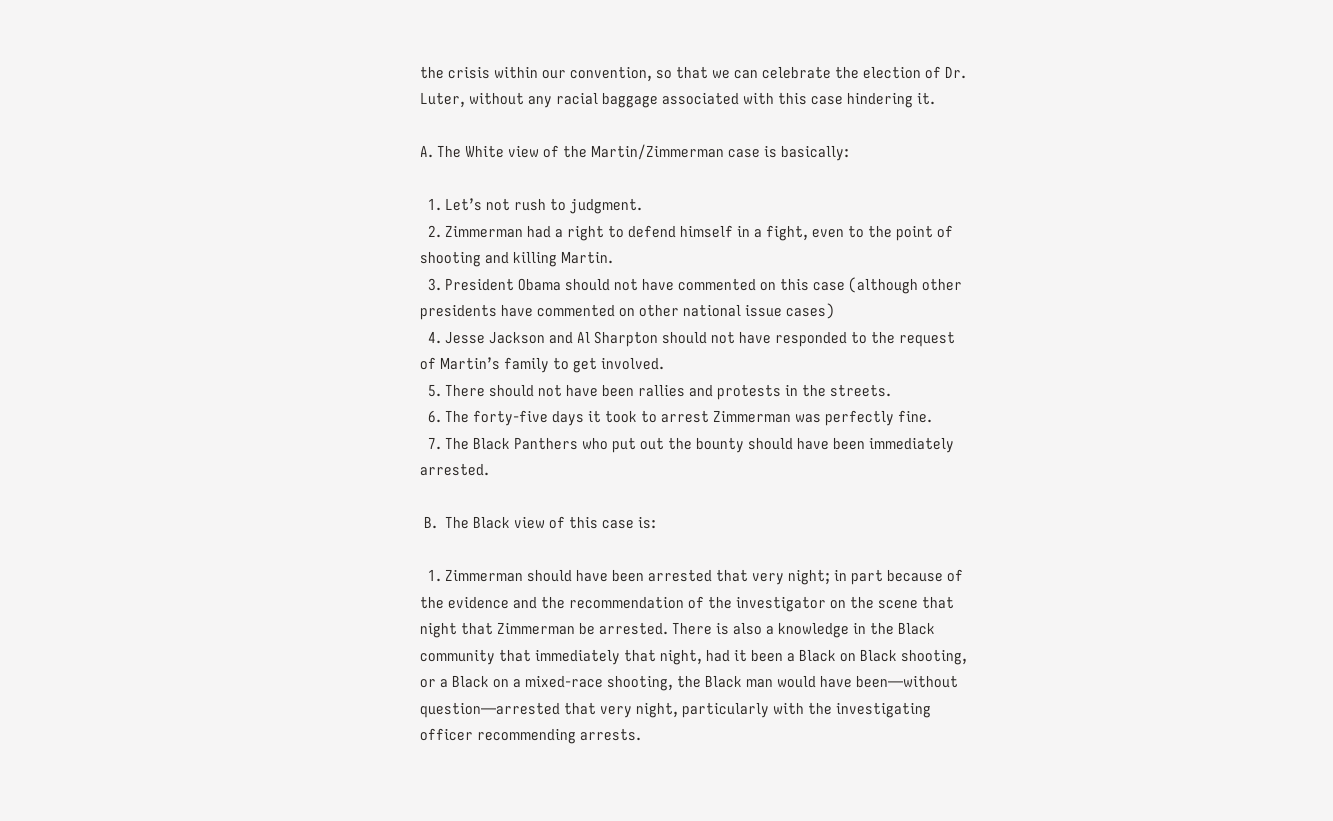the crisis within our convention, so that we can celebrate the election of Dr. Luter, without any racial baggage associated with this case hindering it.

A. The White view of the Martin/Zimmerman case is basically:

  1. Let’s not rush to judgment.
  2. Zimmerman had a right to defend himself in a fight, even to the point of shooting and killing Martin.
  3. President Obama should not have commented on this case (although other presidents have commented on other national issue cases)
  4. Jesse Jackson and Al Sharpton should not have responded to the request of Martin’s family to get involved.
  5. There should not have been rallies and protests in the streets.
  6. The forty-five days it took to arrest Zimmerman was perfectly fine.
  7. The Black Panthers who put out the bounty should have been immediately arrested.

 B.  The Black view of this case is:

  1. Zimmerman should have been arrested that very night; in part because of the evidence and the recommendation of the investigator on the scene that night that Zimmerman be arrested. There is also a knowledge in the Black community that immediately that night, had it been a Black on Black shooting, or a Black on a mixed-race shooting, the Black man would have been—without question—arrested that very night, particularly with the investigating officer recommending arrests.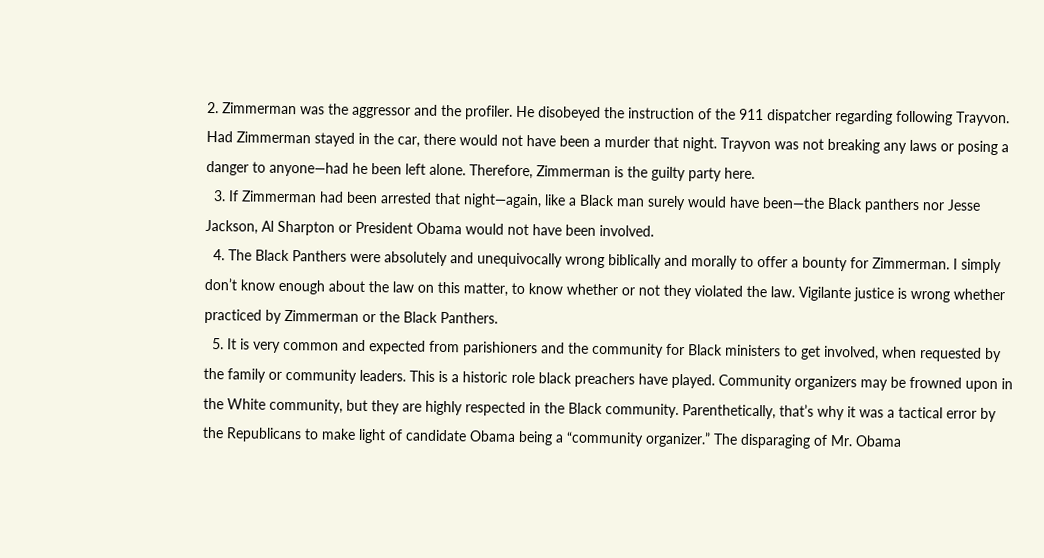2. Zimmerman was the aggressor and the profiler. He disobeyed the instruction of the 911 dispatcher regarding following Trayvon. Had Zimmerman stayed in the car, there would not have been a murder that night. Trayvon was not breaking any laws or posing a danger to anyone—had he been left alone. Therefore, Zimmerman is the guilty party here.
  3. If Zimmerman had been arrested that night—again, like a Black man surely would have been—the Black panthers nor Jesse Jackson, Al Sharpton or President Obama would not have been involved.
  4. The Black Panthers were absolutely and unequivocally wrong biblically and morally to offer a bounty for Zimmerman. I simply don’t know enough about the law on this matter, to know whether or not they violated the law. Vigilante justice is wrong whether practiced by Zimmerman or the Black Panthers.
  5. It is very common and expected from parishioners and the community for Black ministers to get involved, when requested by the family or community leaders. This is a historic role black preachers have played. Community organizers may be frowned upon in the White community, but they are highly respected in the Black community. Parenthetically, that’s why it was a tactical error by the Republicans to make light of candidate Obama being a “community organizer.” The disparaging of Mr. Obama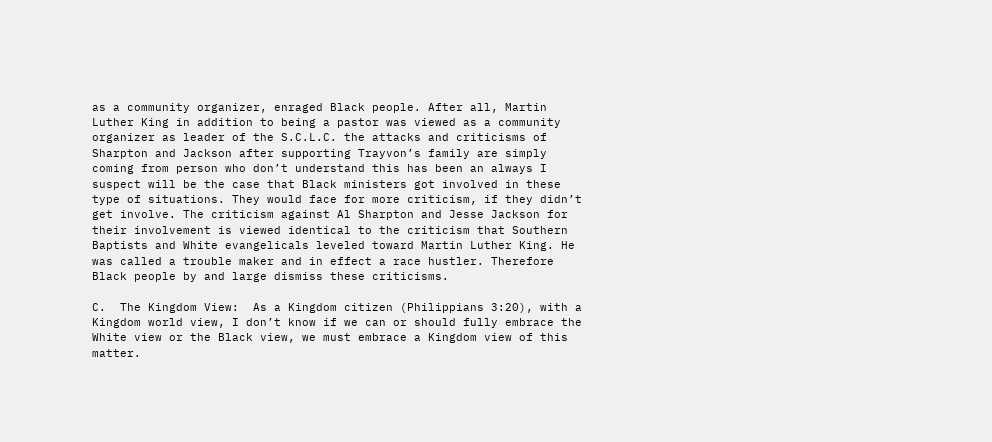as a community organizer, enraged Black people. After all, Martin Luther King in addition to being a pastor was viewed as a community organizer as leader of the S.C.L.C. the attacks and criticisms of Sharpton and Jackson after supporting Trayvon’s family are simply coming from person who don’t understand this has been an always I suspect will be the case that Black ministers got involved in these type of situations. They would face for more criticism, if they didn’t get involve. The criticism against Al Sharpton and Jesse Jackson for their involvement is viewed identical to the criticism that Southern Baptists and White evangelicals leveled toward Martin Luther King. He was called a trouble maker and in effect a race hustler. Therefore Black people by and large dismiss these criticisms.

C.  The Kingdom View:  As a Kingdom citizen (Philippians 3:20), with a Kingdom world view, I don’t know if we can or should fully embrace the White view or the Black view, we must embrace a Kingdom view of this matter.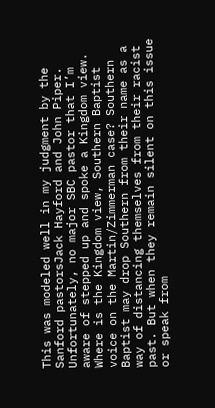This was modeled well in my judgment by the Sanford pastorsJack Hayford and John Piper. Unfortunately, no major SBC pastor that I’m aware of stepped up and spoke a Kingdom view. Where is the Kingdom view, Southern Baptist voice on the Martin/Zimmerman case? Southern Baptist may drop Southern from their name as a way of distancing themselves from their racist past. But when they remain silent on this issue or speak from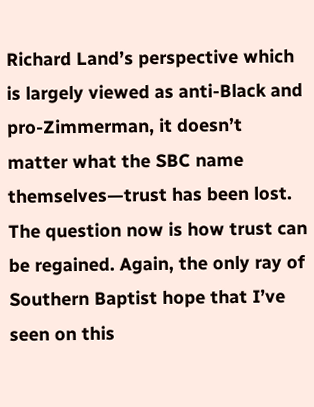Richard Land’s perspective which is largely viewed as anti-Black and pro-Zimmerman, it doesn’t matter what the SBC name themselves—trust has been lost. The question now is how trust can be regained. Again, the only ray of Southern Baptist hope that I’ve seen on this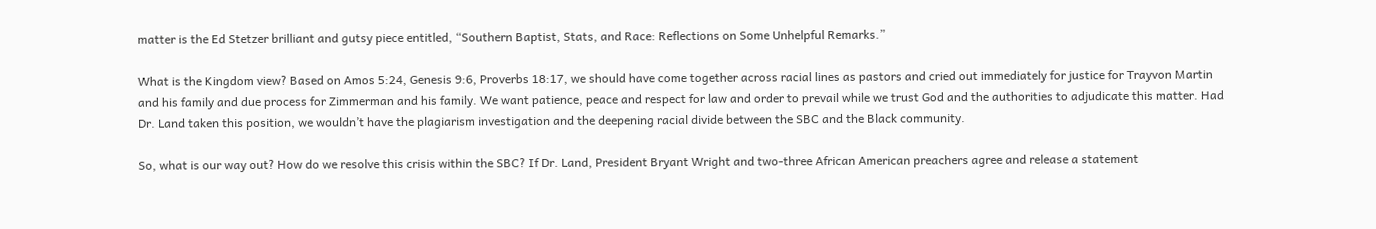matter is the Ed Stetzer brilliant and gutsy piece entitled, “Southern Baptist, Stats, and Race: Reflections on Some Unhelpful Remarks.”

What is the Kingdom view? Based on Amos 5:24, Genesis 9:6, Proverbs 18:17, we should have come together across racial lines as pastors and cried out immediately for justice for Trayvon Martin and his family and due process for Zimmerman and his family. We want patience, peace and respect for law and order to prevail while we trust God and the authorities to adjudicate this matter. Had Dr. Land taken this position, we wouldn’t have the plagiarism investigation and the deepening racial divide between the SBC and the Black community.

So, what is our way out? How do we resolve this crisis within the SBC? If Dr. Land, President Bryant Wright and two-three African American preachers agree and release a statement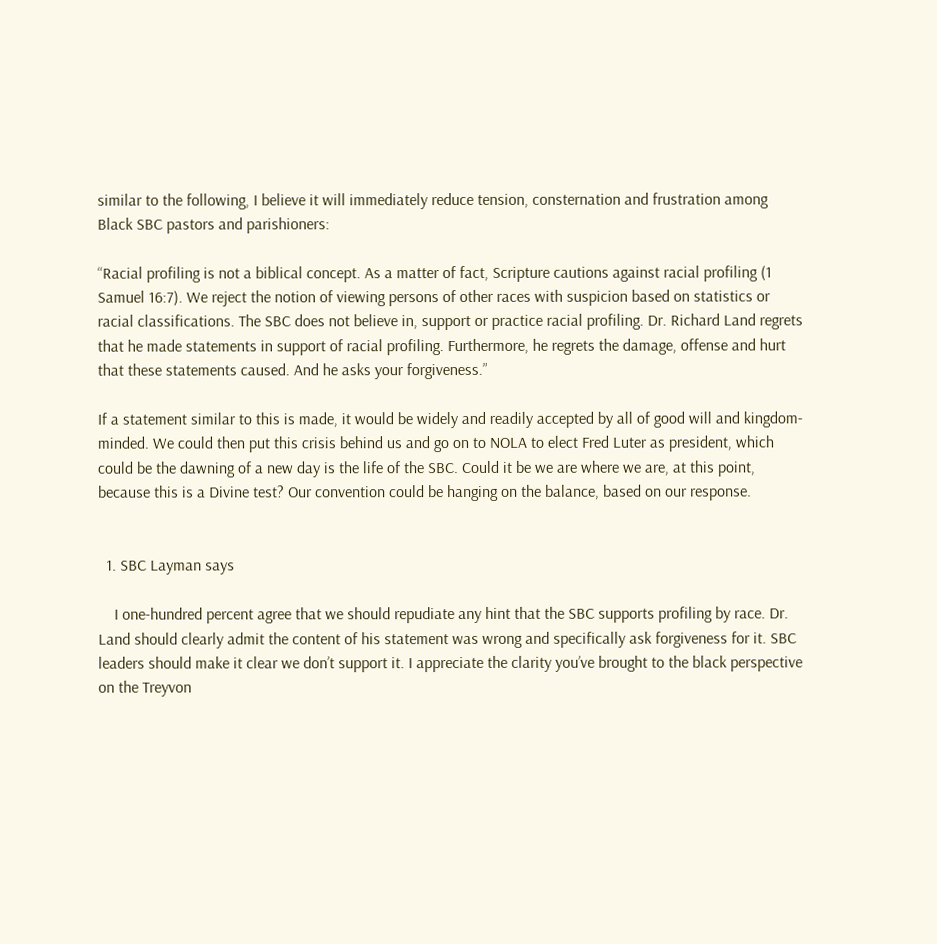similar to the following, I believe it will immediately reduce tension, consternation and frustration among Black SBC pastors and parishioners:

“Racial profiling is not a biblical concept. As a matter of fact, Scripture cautions against racial profiling (1 Samuel 16:7). We reject the notion of viewing persons of other races with suspicion based on statistics or racial classifications. The SBC does not believe in, support or practice racial profiling. Dr. Richard Land regrets that he made statements in support of racial profiling. Furthermore, he regrets the damage, offense and hurt that these statements caused. And he asks your forgiveness.”

If a statement similar to this is made, it would be widely and readily accepted by all of good will and kingdom-minded. We could then put this crisis behind us and go on to NOLA to elect Fred Luter as president, which could be the dawning of a new day is the life of the SBC. Could it be we are where we are, at this point, because this is a Divine test? Our convention could be hanging on the balance, based on our response.


  1. SBC Layman says

    I one-hundred percent agree that we should repudiate any hint that the SBC supports profiling by race. Dr. Land should clearly admit the content of his statement was wrong and specifically ask forgiveness for it. SBC leaders should make it clear we don’t support it. I appreciate the clarity you’ve brought to the black perspective on the Treyvon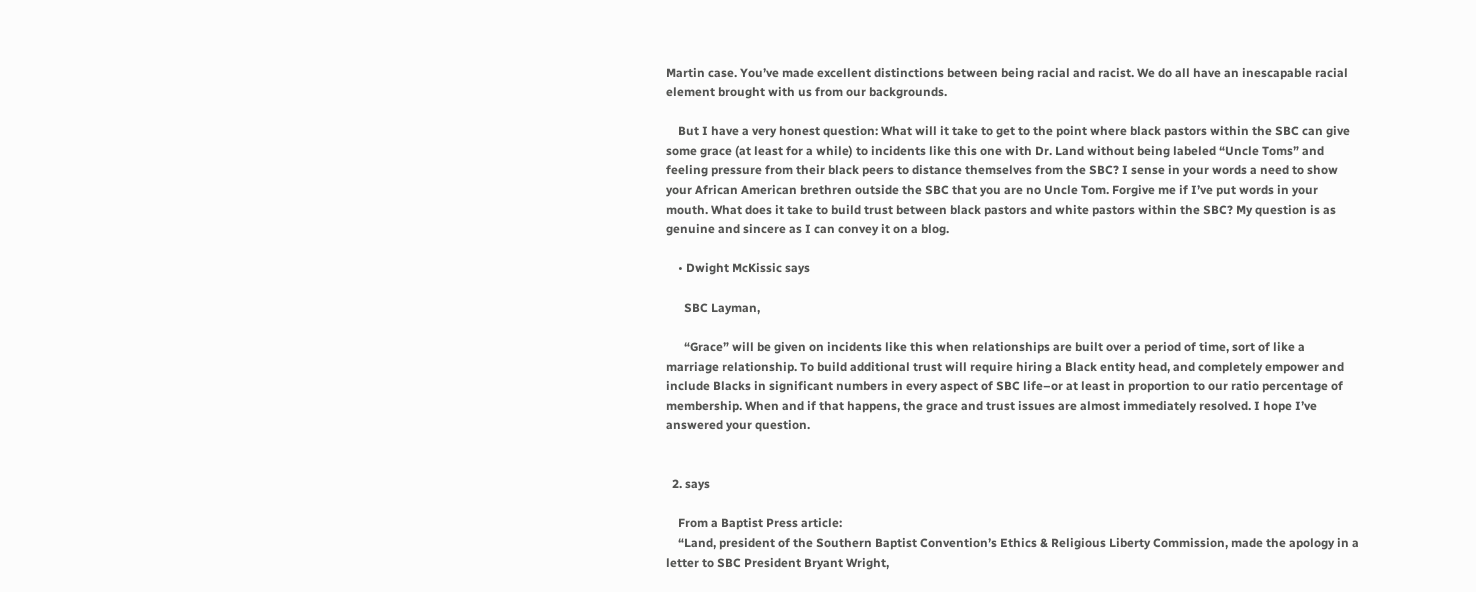Martin case. You’ve made excellent distinctions between being racial and racist. We do all have an inescapable racial element brought with us from our backgrounds.

    But I have a very honest question: What will it take to get to the point where black pastors within the SBC can give some grace (at least for a while) to incidents like this one with Dr. Land without being labeled “Uncle Toms” and feeling pressure from their black peers to distance themselves from the SBC? I sense in your words a need to show your African American brethren outside the SBC that you are no Uncle Tom. Forgive me if I’ve put words in your mouth. What does it take to build trust between black pastors and white pastors within the SBC? My question is as genuine and sincere as I can convey it on a blog.

    • Dwight McKissic says

      SBC Layman,

      “Grace” will be given on incidents like this when relationships are built over a period of time, sort of like a marriage relationship. To build additional trust will require hiring a Black entity head, and completely empower and include Blacks in significant numbers in every aspect of SBC life–or at least in proportion to our ratio percentage of membership. When and if that happens, the grace and trust issues are almost immediately resolved. I hope I’ve answered your question.


  2. says

    From a Baptist Press article:
    “Land, president of the Southern Baptist Convention’s Ethics & Religious Liberty Commission, made the apology in a letter to SBC President Bryant Wright,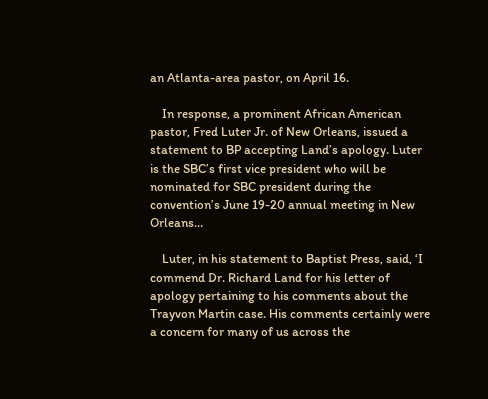an Atlanta-area pastor, on April 16.

    In response, a prominent African American pastor, Fred Luter Jr. of New Orleans, issued a statement to BP accepting Land’s apology. Luter is the SBC’s first vice president who will be nominated for SBC president during the convention’s June 19-20 annual meeting in New Orleans…

    Luter, in his statement to Baptist Press, said, ‘I commend Dr. Richard Land for his letter of apology pertaining to his comments about the Trayvon Martin case. His comments certainly were a concern for many of us across the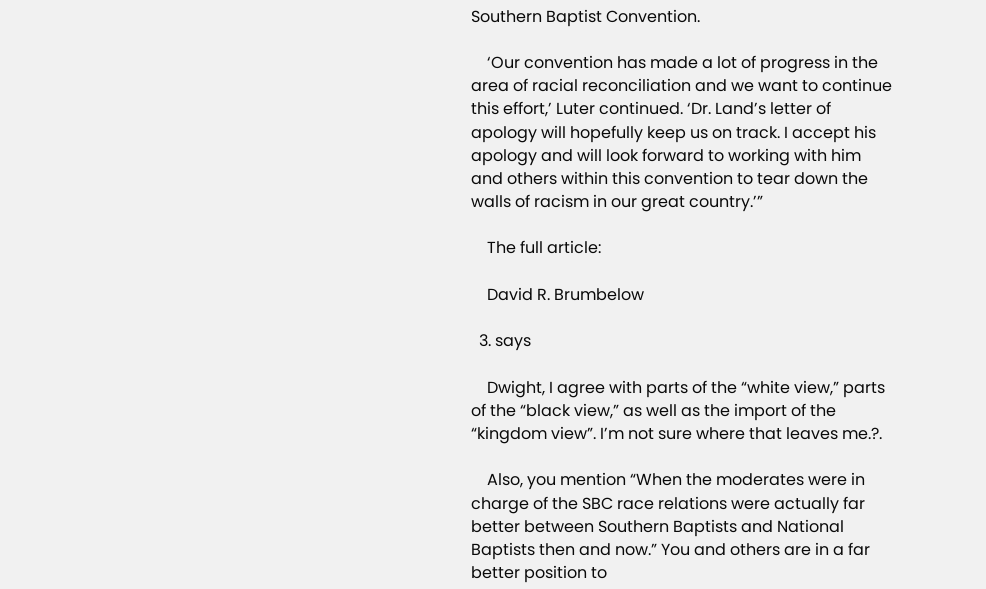Southern Baptist Convention.

    ‘Our convention has made a lot of progress in the area of racial reconciliation and we want to continue this effort,’ Luter continued. ‘Dr. Land’s letter of apology will hopefully keep us on track. I accept his apology and will look forward to working with him and others within this convention to tear down the walls of racism in our great country.’”

    The full article:

    David R. Brumbelow

  3. says

    Dwight, I agree with parts of the “white view,” parts of the “black view,” as well as the import of the “kingdom view”. I’m not sure where that leaves me.?.

    Also, you mention “When the moderates were in charge of the SBC race relations were actually far better between Southern Baptists and National Baptists then and now.” You and others are in a far better position to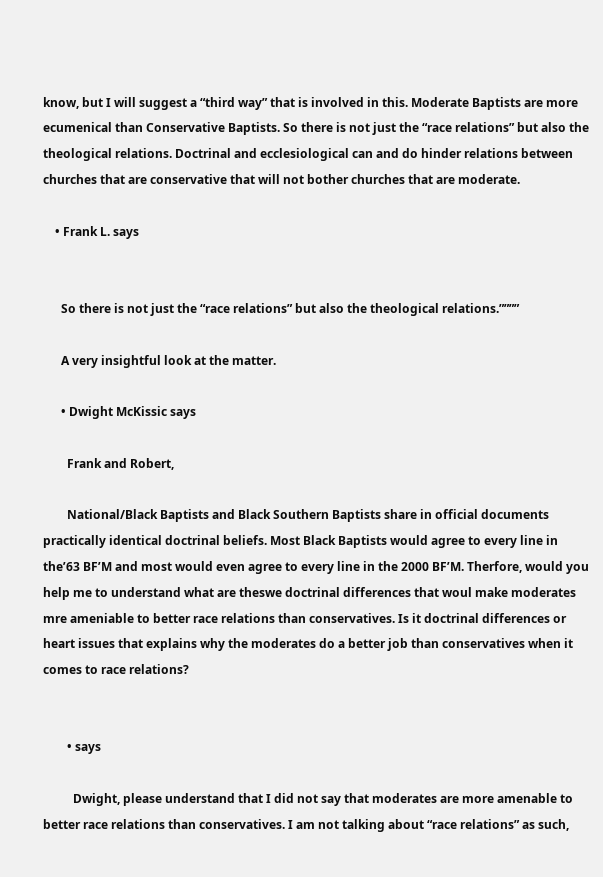know, but I will suggest a “third way” that is involved in this. Moderate Baptists are more ecumenical than Conservative Baptists. So there is not just the “race relations” but also the theological relations. Doctrinal and ecclesiological can and do hinder relations between churches that are conservative that will not bother churches that are moderate.

    • Frank L. says


      So there is not just the “race relations” but also the theological relations.””””

      A very insightful look at the matter.

      • Dwight McKissic says

        Frank and Robert,

        National/Black Baptists and Black Southern Baptists share in official documents practically identical doctrinal beliefs. Most Black Baptists would agree to every line in the’63 BF’M and most would even agree to every line in the 2000 BF’M. Therfore, would you help me to understand what are theswe doctrinal differences that woul make moderates mre ameniable to better race relations than conservatives. Is it doctrinal differences or heart issues that explains why the moderates do a better job than conservatives when it comes to race relations?


        • says

          Dwight, please understand that I did not say that moderates are more amenable to better race relations than conservatives. I am not talking about “race relations” as such,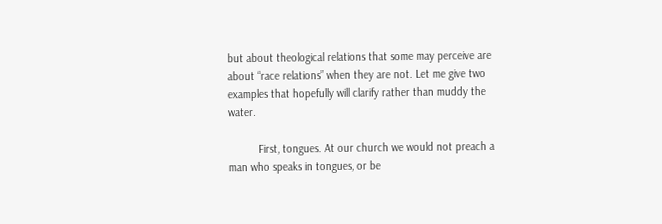but about theological relations that some may perceive are about “race relations” when they are not. Let me give two examples that hopefully will clarify rather than muddy the water.

          First, tongues. At our church we would not preach a man who speaks in tongues, or be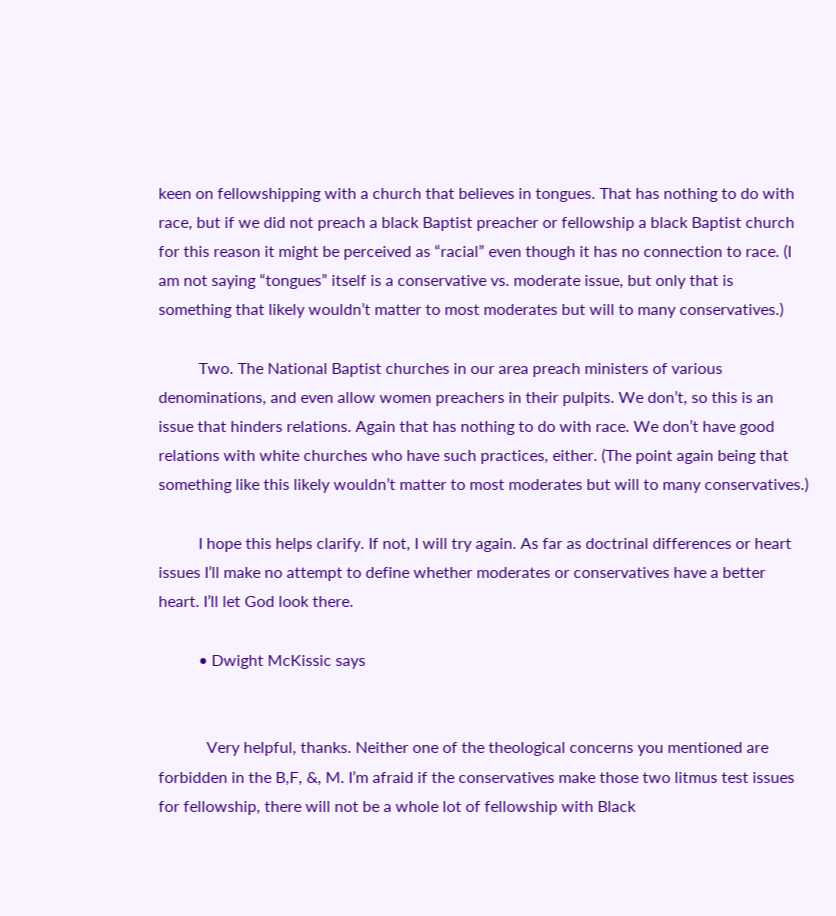keen on fellowshipping with a church that believes in tongues. That has nothing to do with race, but if we did not preach a black Baptist preacher or fellowship a black Baptist church for this reason it might be perceived as “racial” even though it has no connection to race. (I am not saying “tongues” itself is a conservative vs. moderate issue, but only that is something that likely wouldn’t matter to most moderates but will to many conservatives.)

          Two. The National Baptist churches in our area preach ministers of various denominations, and even allow women preachers in their pulpits. We don’t, so this is an issue that hinders relations. Again that has nothing to do with race. We don’t have good relations with white churches who have such practices, either. (The point again being that something like this likely wouldn’t matter to most moderates but will to many conservatives.)

          I hope this helps clarify. If not, I will try again. As far as doctrinal differences or heart issues I’ll make no attempt to define whether moderates or conservatives have a better heart. I’ll let God look there.

          • Dwight McKissic says


            Very helpful, thanks. Neither one of the theological concerns you mentioned are forbidden in the B,F, &, M. I’m afraid if the conservatives make those two litmus test issues for fellowship, there will not be a whole lot of fellowship with Black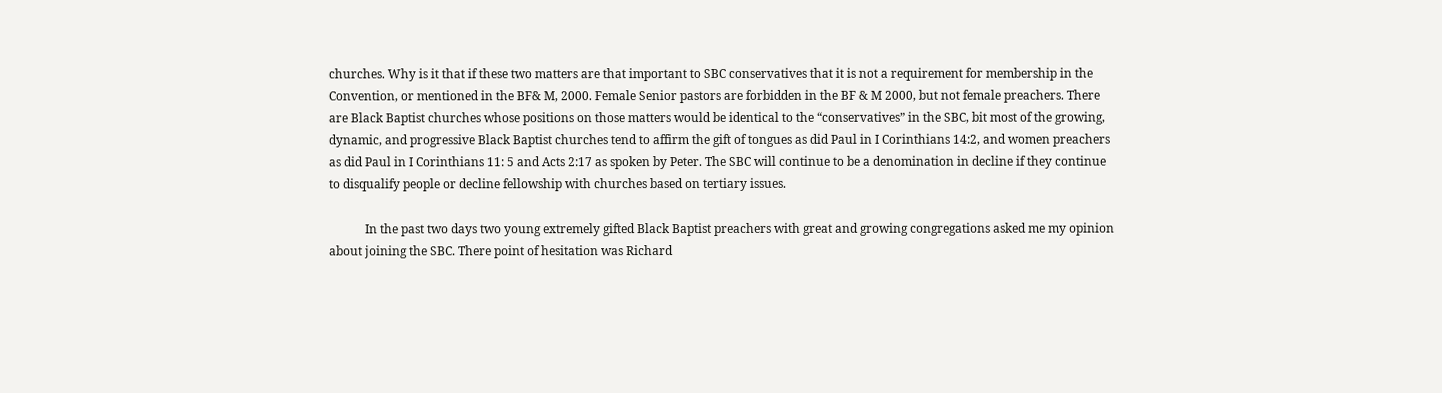churches. Why is it that if these two matters are that important to SBC conservatives that it is not a requirement for membership in the Convention, or mentioned in the BF& M, 2000. Female Senior pastors are forbidden in the BF & M 2000, but not female preachers. There are Black Baptist churches whose positions on those matters would be identical to the “conservatives” in the SBC, bit most of the growing, dynamic, and progressive Black Baptist churches tend to affirm the gift of tongues as did Paul in I Corinthians 14:2, and women preachers as did Paul in I Corinthians 11: 5 and Acts 2:17 as spoken by Peter. The SBC will continue to be a denomination in decline if they continue to disqualify people or decline fellowship with churches based on tertiary issues.

            In the past two days two young extremely gifted Black Baptist preachers with great and growing congregations asked me my opinion about joining the SBC. There point of hesitation was Richard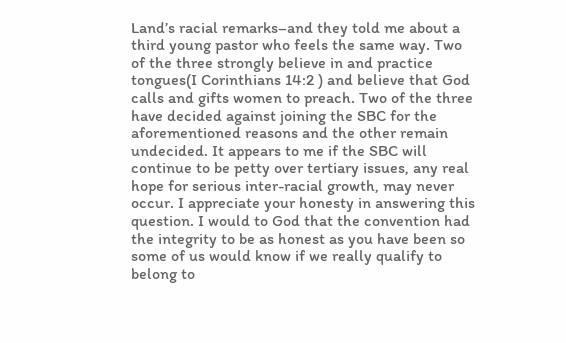Land’s racial remarks–and they told me about a third young pastor who feels the same way. Two of the three strongly believe in and practice tongues(I Corinthians 14:2 ) and believe that God calls and gifts women to preach. Two of the three have decided against joining the SBC for the aforementioned reasons and the other remain undecided. It appears to me if the SBC will continue to be petty over tertiary issues, any real hope for serious inter-racial growth, may never occur. I appreciate your honesty in answering this question. I would to God that the convention had the integrity to be as honest as you have been so some of us would know if we really qualify to belong to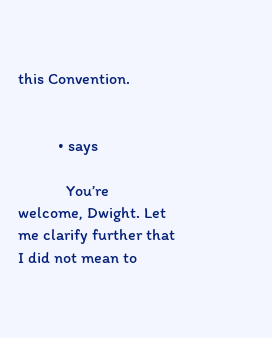this Convention.


          • says

            You’re welcome, Dwight. Let me clarify further that I did not mean to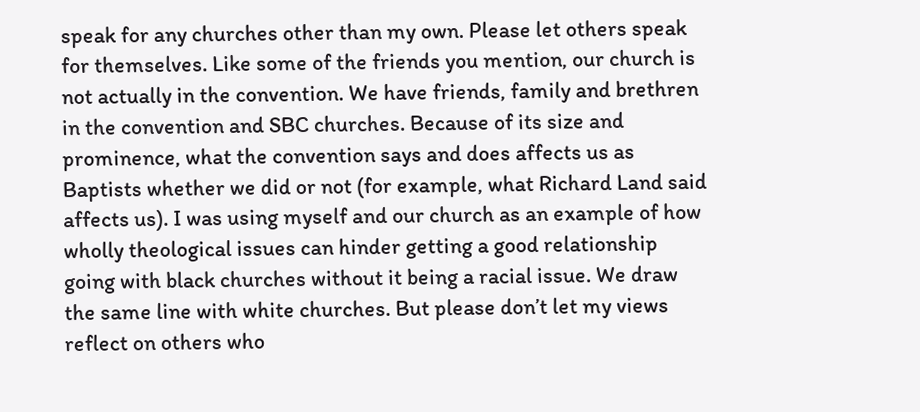speak for any churches other than my own. Please let others speak for themselves. Like some of the friends you mention, our church is not actually in the convention. We have friends, family and brethren in the convention and SBC churches. Because of its size and prominence, what the convention says and does affects us as Baptists whether we did or not (for example, what Richard Land said affects us). I was using myself and our church as an example of how wholly theological issues can hinder getting a good relationship going with black churches without it being a racial issue. We draw the same line with white churches. But please don’t let my views reflect on others who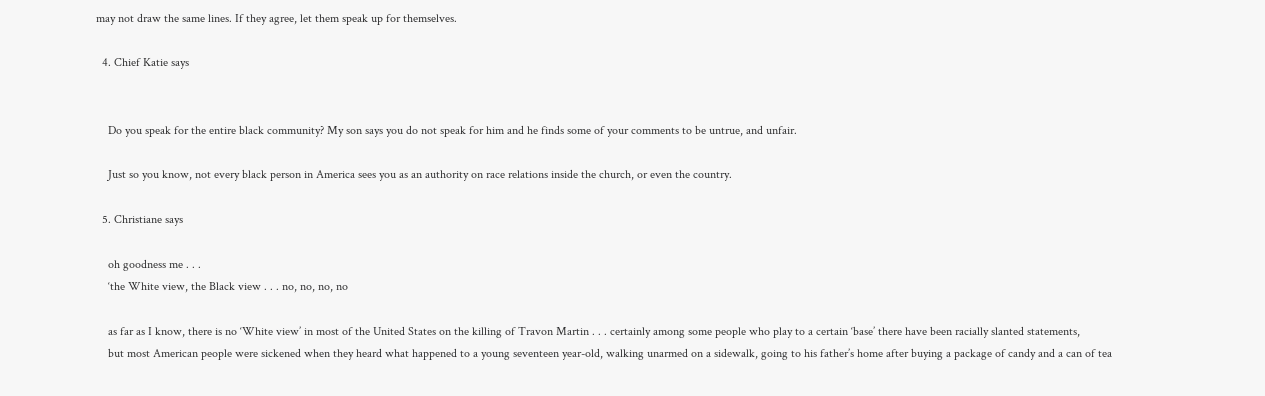may not draw the same lines. If they agree, let them speak up for themselves.

  4. Chief Katie says


    Do you speak for the entire black community? My son says you do not speak for him and he finds some of your comments to be untrue, and unfair.

    Just so you know, not every black person in America sees you as an authority on race relations inside the church, or even the country.

  5. Christiane says

    oh goodness me . . .
    ‘the White view, the Black view . . . no, no, no, no

    as far as I know, there is no ‘White view’ in most of the United States on the killing of Travon Martin . . . certainly among some people who play to a certain ‘base’ there have been racially slanted statements,
    but most American people were sickened when they heard what happened to a young seventeen year-old, walking unarmed on a sidewalk, going to his father’s home after buying a package of candy and a can of tea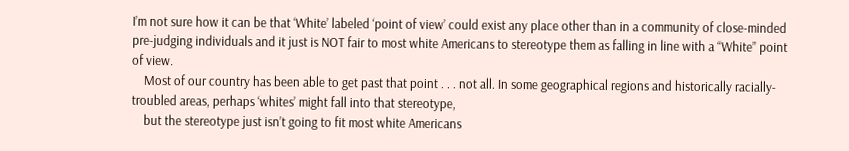I’m not sure how it can be that ‘White’ labeled ‘point of view’ could exist any place other than in a community of close-minded pre-judging individuals and it just is NOT fair to most white Americans to stereotype them as falling in line with a “White” point of view.
    Most of our country has been able to get past that point . . . not all. In some geographical regions and historically racially-troubled areas, perhaps ‘whites’ might fall into that stereotype,
    but the stereotype just isn’t going to fit most white Americans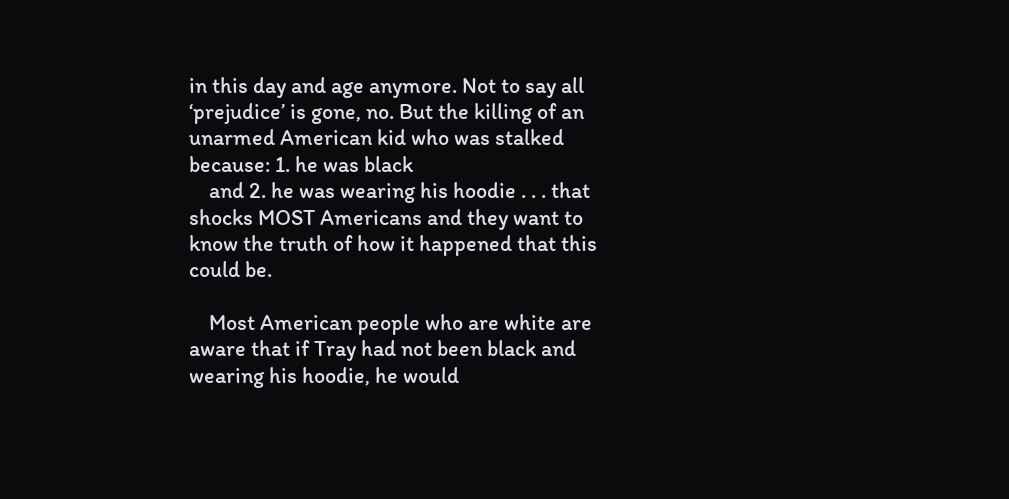in this day and age anymore. Not to say all ‘prejudice’ is gone, no. But the killing of an unarmed American kid who was stalked because: 1. he was black
    and 2. he was wearing his hoodie . . . that shocks MOST Americans and they want to know the truth of how it happened that this could be.

    Most American people who are white are aware that if Tray had not been black and wearing his hoodie, he would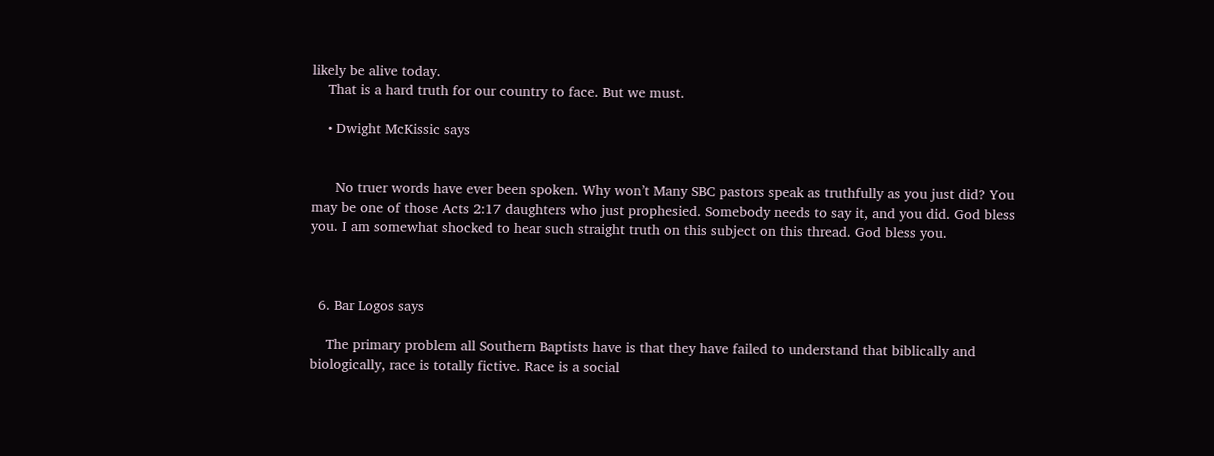likely be alive today.
    That is a hard truth for our country to face. But we must.

    • Dwight McKissic says


      No truer words have ever been spoken. Why won’t Many SBC pastors speak as truthfully as you just did? You may be one of those Acts 2:17 daughters who just prophesied. Somebody needs to say it, and you did. God bless you. I am somewhat shocked to hear such straight truth on this subject on this thread. God bless you.



  6. Bar Logos says

    The primary problem all Southern Baptists have is that they have failed to understand that biblically and biologically, race is totally fictive. Race is a social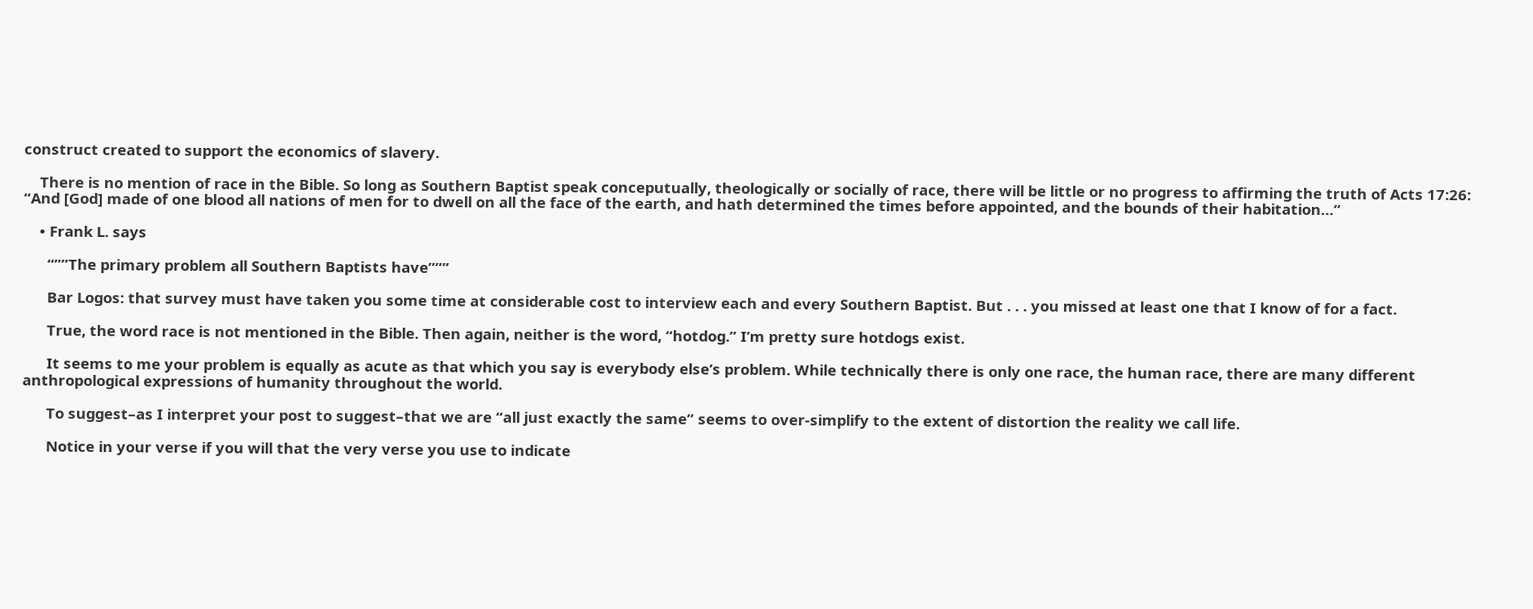construct created to support the economics of slavery.

    There is no mention of race in the Bible. So long as Southern Baptist speak conceputually, theologically or socially of race, there will be little or no progress to affirming the truth of Acts 17:26: “And [God] made of one blood all nations of men for to dwell on all the face of the earth, and hath determined the times before appointed, and the bounds of their habitation…”

    • Frank L. says

      “””The primary problem all Southern Baptists have”””

      Bar Logos: that survey must have taken you some time at considerable cost to interview each and every Southern Baptist. But . . . you missed at least one that I know of for a fact.

      True, the word race is not mentioned in the Bible. Then again, neither is the word, “hotdog.” I’m pretty sure hotdogs exist.

      It seems to me your problem is equally as acute as that which you say is everybody else’s problem. While technically there is only one race, the human race, there are many different anthropological expressions of humanity throughout the world.

      To suggest–as I interpret your post to suggest–that we are “all just exactly the same” seems to over-simplify to the extent of distortion the reality we call life.

      Notice in your verse if you will that the very verse you use to indicate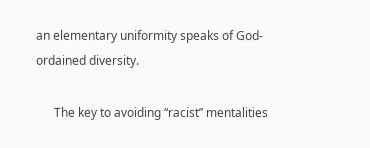an elementary uniformity speaks of God-ordained diversity.

      The key to avoiding “racist” mentalities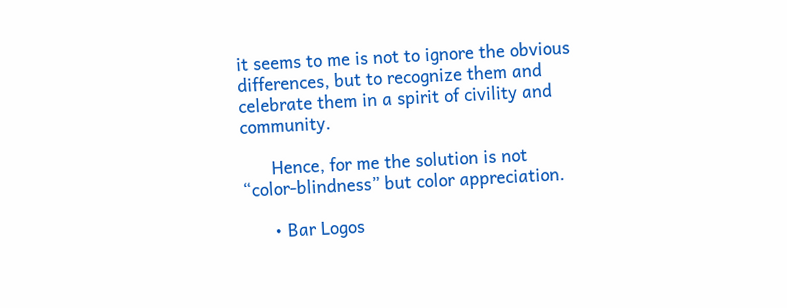it seems to me is not to ignore the obvious differences, but to recognize them and celebrate them in a spirit of civility and community.

      Hence, for me the solution is not “color-blindness” but color appreciation.

      • Bar Logos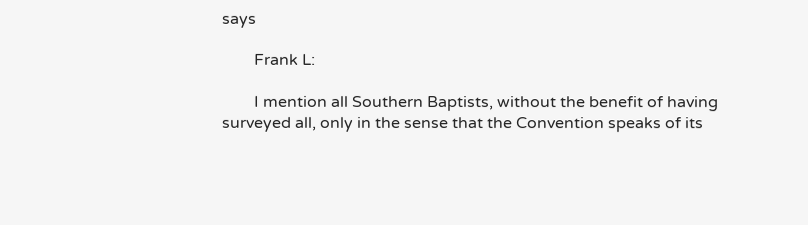says

        Frank L:

        I mention all Southern Baptists, without the benefit of having surveyed all, only in the sense that the Convention speaks of its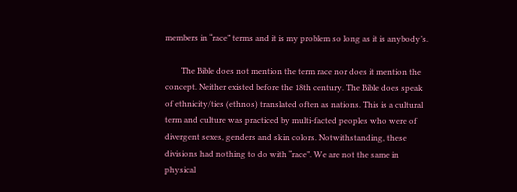members in “race” terms and it is my problem so long as it is anybody’s.

        The Bible does not mention the term race nor does it mention the concept. Neither existed before the 18th century. The Bible does speak of ethnicity/ties (ethnos) translated often as nations. This is a cultural term and culture was practiced by multi-facted peoples who were of divergent sexes, genders and skin colors. Notwithstanding, these divisions had nothing to do with “race”. We are not the same in physical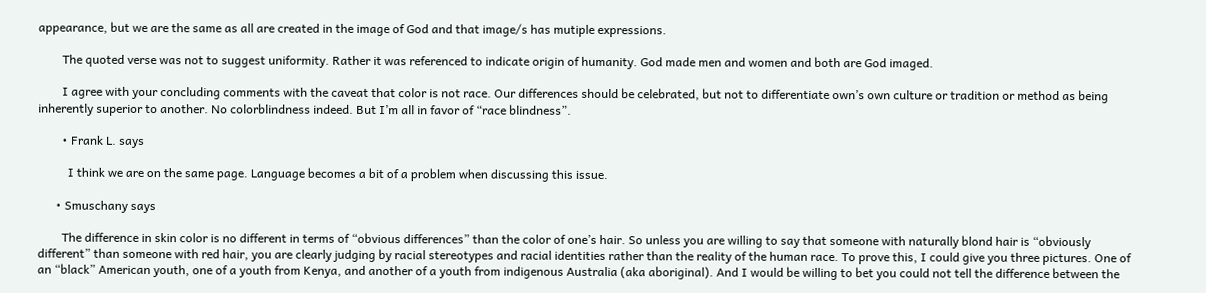appearance, but we are the same as all are created in the image of God and that image/s has mutiple expressions.

        The quoted verse was not to suggest uniformity. Rather it was referenced to indicate origin of humanity. God made men and women and both are God imaged.

        I agree with your concluding comments with the caveat that color is not race. Our differences should be celebrated, but not to differentiate own’s own culture or tradition or method as being inherently superior to another. No colorblindness indeed. But I’m all in favor of “race blindness”.

        • Frank L. says

          I think we are on the same page. Language becomes a bit of a problem when discussing this issue.

      • Smuschany says

        The difference in skin color is no different in terms of “obvious differences” than the color of one’s hair. So unless you are willing to say that someone with naturally blond hair is “obviously different” than someone with red hair, you are clearly judging by racial stereotypes and racial identities rather than the reality of the human race. To prove this, I could give you three pictures. One of an “black” American youth, one of a youth from Kenya, and another of a youth from indigenous Australia (aka aboriginal). And I would be willing to bet you could not tell the difference between the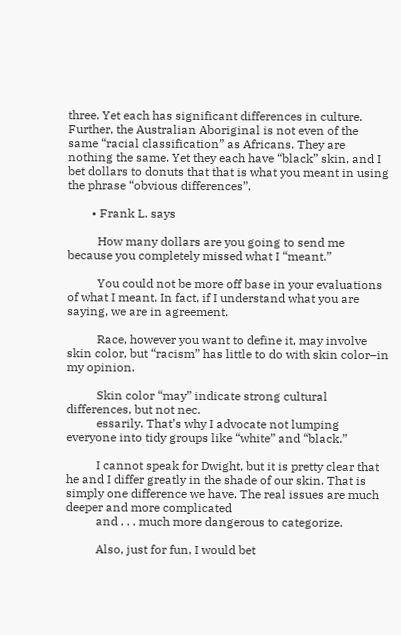three. Yet each has significant differences in culture. Further, the Australian Aboriginal is not even of the same “racial classification” as Africans. They are nothing the same. Yet they each have “black” skin, and I bet dollars to donuts that that is what you meant in using the phrase “obvious differences”.

        • Frank L. says

          How many dollars are you going to send me because you completely missed what I “meant.”

          You could not be more off base in your evaluations of what I meant. In fact, if I understand what you are saying, we are in agreement.

          Race, however you want to define it, may involve skin color, but “racism” has little to do with skin color–in my opinion.

          Skin color “may” indicate strong cultural differences, but not nec.
          essarily. That’s why I advocate not lumping everyone into tidy groups like “white” and “black.”

          I cannot speak for Dwight, but it is pretty clear that he and I differ greatly in the shade of our skin. That is simply one difference we have. The real issues are much deeper and more complicated
          and . . . much more dangerous to categorize.

          Also, just for fun, I would bet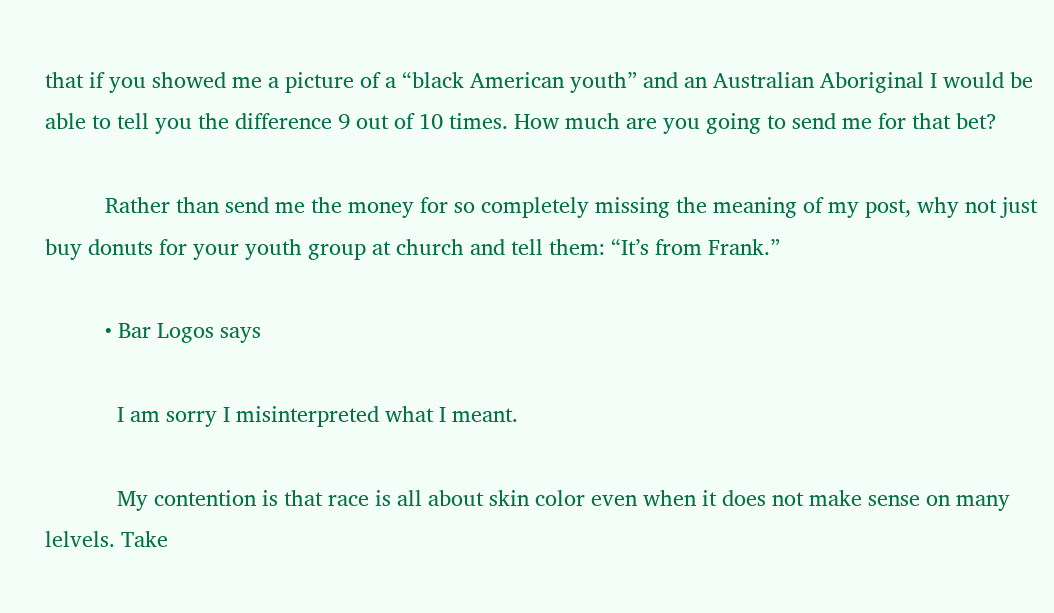that if you showed me a picture of a “black American youth” and an Australian Aboriginal I would be able to tell you the difference 9 out of 10 times. How much are you going to send me for that bet?

          Rather than send me the money for so completely missing the meaning of my post, why not just buy donuts for your youth group at church and tell them: “It’s from Frank.”

          • Bar Logos says

            I am sorry I misinterpreted what I meant.

            My contention is that race is all about skin color even when it does not make sense on many lelvels. Take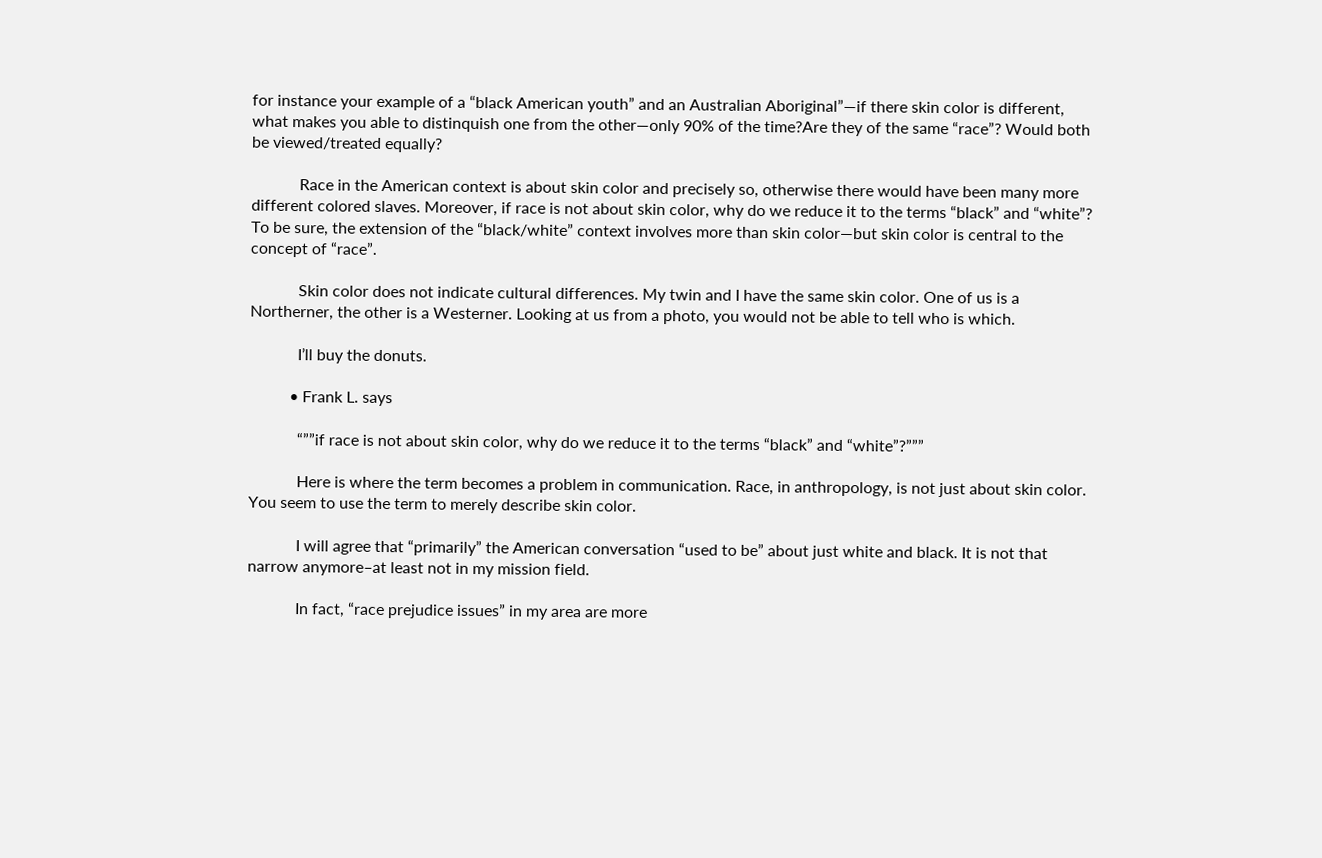for instance your example of a “black American youth” and an Australian Aboriginal”—if there skin color is different, what makes you able to distinquish one from the other—only 90% of the time?Are they of the same “race”? Would both be viewed/treated equally?

            Race in the American context is about skin color and precisely so, otherwise there would have been many more different colored slaves. Moreover, if race is not about skin color, why do we reduce it to the terms “black” and “white”? To be sure, the extension of the “black/white” context involves more than skin color—but skin color is central to the concept of “race”.

            Skin color does not indicate cultural differences. My twin and I have the same skin color. One of us is a Northerner, the other is a Westerner. Looking at us from a photo, you would not be able to tell who is which.

            I’ll buy the donuts.

          • Frank L. says

            “””if race is not about skin color, why do we reduce it to the terms “black” and “white”?”””

            Here is where the term becomes a problem in communication. Race, in anthropology, is not just about skin color. You seem to use the term to merely describe skin color.

            I will agree that “primarily” the American conversation “used to be” about just white and black. It is not that narrow anymore–at least not in my mission field.

            In fact, “race prejudice issues” in my area are more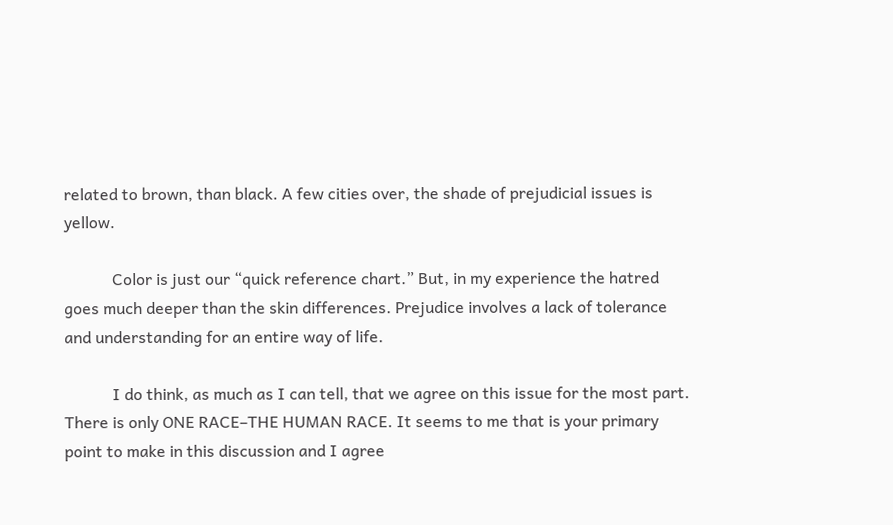related to brown, than black. A few cities over, the shade of prejudicial issues is yellow.

            Color is just our “quick reference chart.” But, in my experience the hatred goes much deeper than the skin differences. Prejudice involves a lack of tolerance and understanding for an entire way of life.

            I do think, as much as I can tell, that we agree on this issue for the most part. There is only ONE RACE–THE HUMAN RACE. It seems to me that is your primary point to make in this discussion and I agree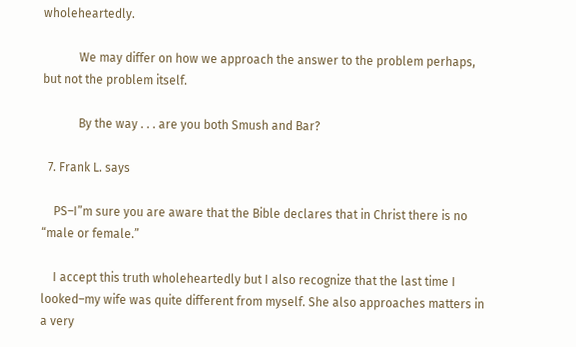wholeheartedly.

            We may differ on how we approach the answer to the problem perhaps, but not the problem itself.

            By the way . . . are you both Smush and Bar?

  7. Frank L. says

    PS–I”m sure you are aware that the Bible declares that in Christ there is no “male or female.”

    I accept this truth wholeheartedly but I also recognize that the last time I looked–my wife was quite different from myself. She also approaches matters in a very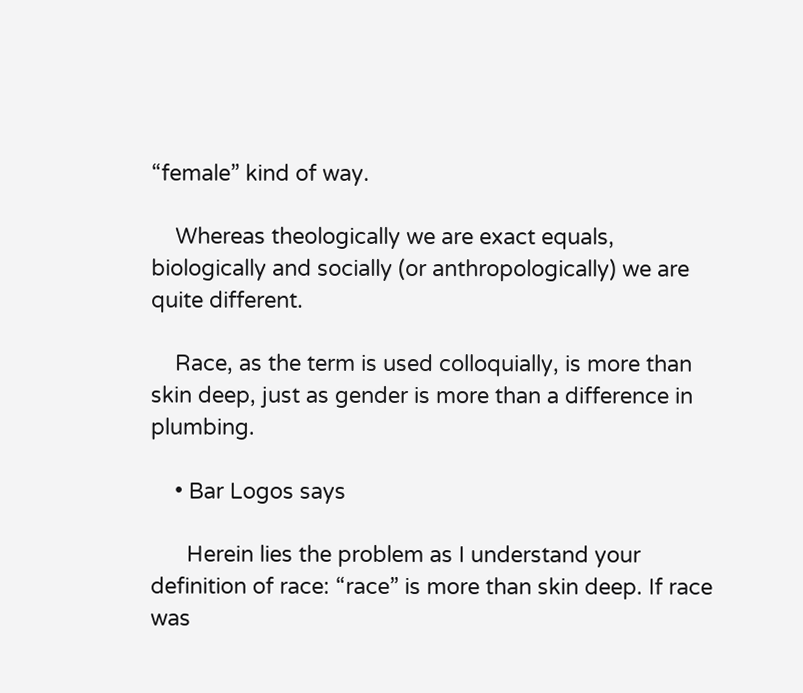“female” kind of way.

    Whereas theologically we are exact equals, biologically and socially (or anthropologically) we are quite different.

    Race, as the term is used colloquially, is more than skin deep, just as gender is more than a difference in plumbing.

    • Bar Logos says

      Herein lies the problem as I understand your definition of race: “race” is more than skin deep. If race was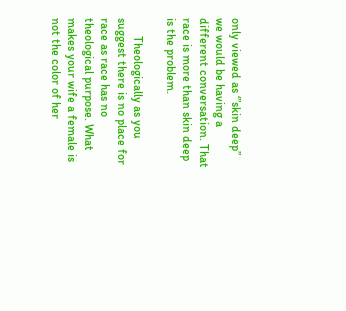only viewed as ‘”skin deep” we would be having a different conversation. That race is more than skin deep is the problem.

      Theologically as you suggest there is no place for race as race has no theological purpose. What makes your wife a female is not the color of her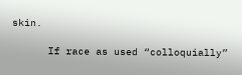skin.

      If race as used “colloquially”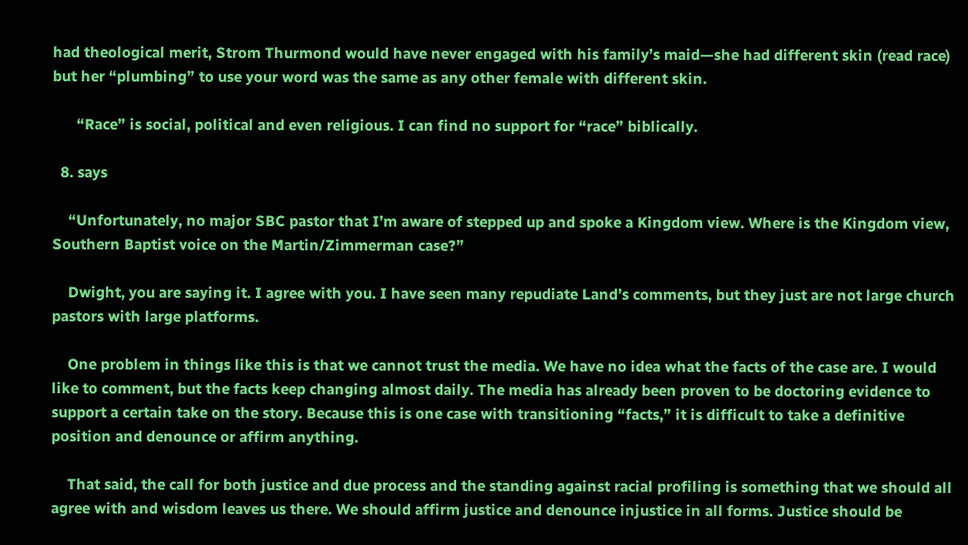had theological merit, Strom Thurmond would have never engaged with his family’s maid—she had different skin (read race) but her “plumbing” to use your word was the same as any other female with different skin.

      “Race” is social, political and even religious. I can find no support for “race” biblically.

  8. says

    “Unfortunately, no major SBC pastor that I’m aware of stepped up and spoke a Kingdom view. Where is the Kingdom view, Southern Baptist voice on the Martin/Zimmerman case?”

    Dwight, you are saying it. I agree with you. I have seen many repudiate Land’s comments, but they just are not large church pastors with large platforms.

    One problem in things like this is that we cannot trust the media. We have no idea what the facts of the case are. I would like to comment, but the facts keep changing almost daily. The media has already been proven to be doctoring evidence to support a certain take on the story. Because this is one case with transitioning “facts,” it is difficult to take a definitive position and denounce or affirm anything.

    That said, the call for both justice and due process and the standing against racial profiling is something that we should all agree with and wisdom leaves us there. We should affirm justice and denounce injustice in all forms. Justice should be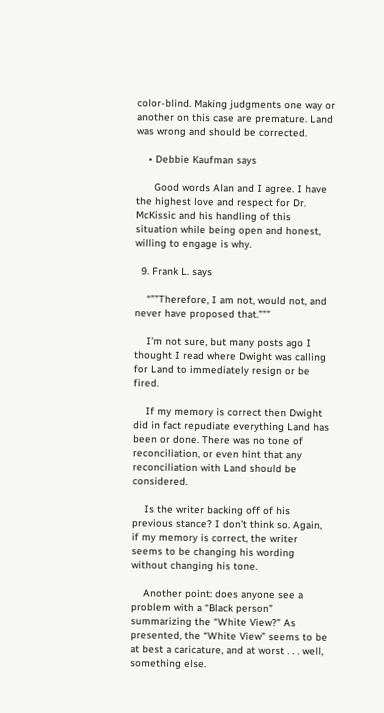color-blind. Making judgments one way or another on this case are premature. Land was wrong and should be corrected.

    • Debbie Kaufman says

      Good words Alan and I agree. I have the highest love and respect for Dr. McKissic and his handling of this situation while being open and honest, willing to engage is why.

  9. Frank L. says

    “””Therefore, I am not, would not, and never have proposed that.”””

    I’m not sure, but many posts ago I thought I read where Dwight was calling for Land to immediately resign or be fired.

    If my memory is correct then Dwight did in fact repudiate everything Land has been or done. There was no tone of reconciliation, or even hint that any reconciliation with Land should be considered.

    Is the writer backing off of his previous stance? I don’t think so. Again, if my memory is correct, the writer seems to be changing his wording without changing his tone.

    Another point: does anyone see a problem with a “Black person” summarizing the “White View?” As presented, the “White View” seems to be at best a caricature, and at worst . . . well, something else.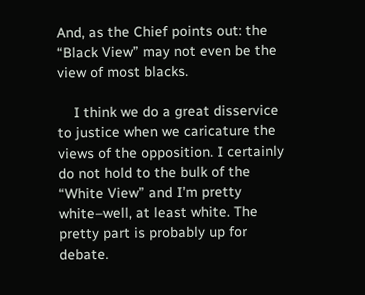And, as the Chief points out: the “Black View” may not even be the view of most blacks.

    I think we do a great disservice to justice when we caricature the views of the opposition. I certainly do not hold to the bulk of the “White View” and I’m pretty white–well, at least white. The pretty part is probably up for debate.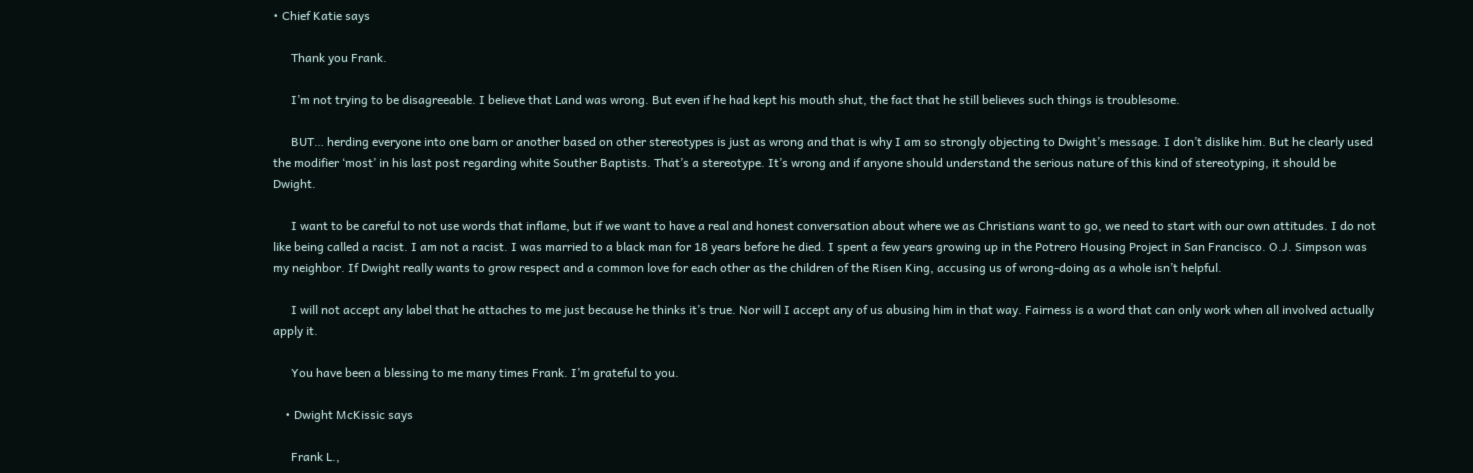• Chief Katie says

      Thank you Frank.

      I’m not trying to be disagreeable. I believe that Land was wrong. But even if he had kept his mouth shut, the fact that he still believes such things is troublesome.

      BUT… herding everyone into one barn or another based on other stereotypes is just as wrong and that is why I am so strongly objecting to Dwight’s message. I don’t dislike him. But he clearly used the modifier ‘most’ in his last post regarding white Souther Baptists. That’s a stereotype. It’s wrong and if anyone should understand the serious nature of this kind of stereotyping, it should be Dwight.

      I want to be careful to not use words that inflame, but if we want to have a real and honest conversation about where we as Christians want to go, we need to start with our own attitudes. I do not like being called a racist. I am not a racist. I was married to a black man for 18 years before he died. I spent a few years growing up in the Potrero Housing Project in San Francisco. O.J. Simpson was my neighbor. If Dwight really wants to grow respect and a common love for each other as the children of the Risen King, accusing us of wrong-doing as a whole isn’t helpful.

      I will not accept any label that he attaches to me just because he thinks it’s true. Nor will I accept any of us abusing him in that way. Fairness is a word that can only work when all involved actually apply it.

      You have been a blessing to me many times Frank. I’m grateful to you.

    • Dwight McKissic says

      Frank L.,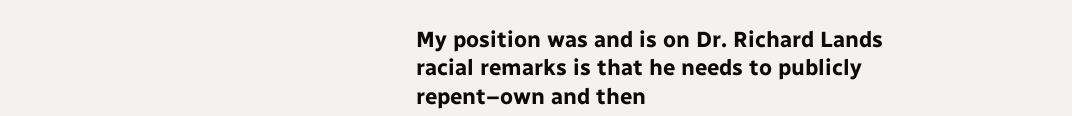My position was and is on Dr. Richard Lands racial remarks is that he needs to publicly repent–own and then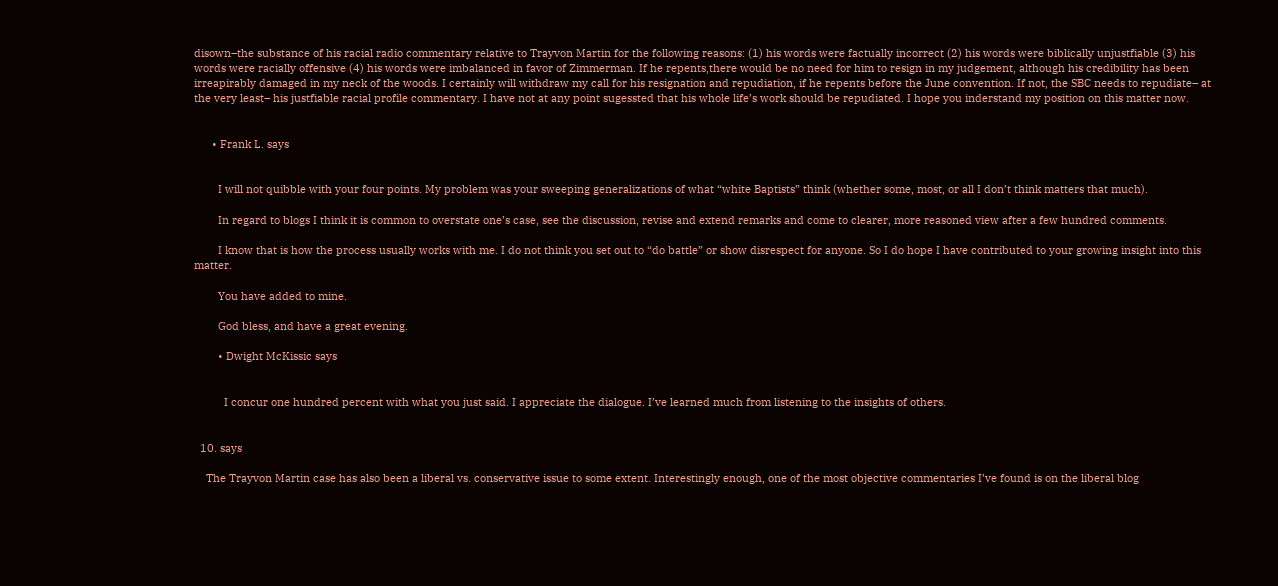disown–the substance of his racial radio commentary relative to Trayvon Martin for the following reasons: (1) his words were factually incorrect (2) his words were biblically unjustfiable (3) his words were racially offensive (4) his words were imbalanced in favor of Zimmerman. If he repents,there would be no need for him to resign in my judgement, although his credibility has been irreapirably damaged in my neck of the woods. I certainly will withdraw my call for his resignation and repudiation, if he repents before the June convention. If not, the SBC needs to repudiate– at the very least– his justfiable racial profile commentary. I have not at any point sugessted that his whole life’s work should be repudiated. I hope you inderstand my position on this matter now.


      • Frank L. says


        I will not quibble with your four points. My problem was your sweeping generalizations of what “white Baptists” think (whether some, most, or all I don’t think matters that much).

        In regard to blogs I think it is common to overstate one’s case, see the discussion, revise and extend remarks and come to clearer, more reasoned view after a few hundred comments.

        I know that is how the process usually works with me. I do not think you set out to “do battle” or show disrespect for anyone. So I do hope I have contributed to your growing insight into this matter.

        You have added to mine.

        God bless, and have a great evening.

        • Dwight McKissic says


          I concur one hundred percent with what you just said. I appreciate the dialogue. I’ve learned much from listening to the insights of others.


  10. says

    The Trayvon Martin case has also been a liberal vs. conservative issue to some extent. Interestingly enough, one of the most objective commentaries I’ve found is on the liberal blog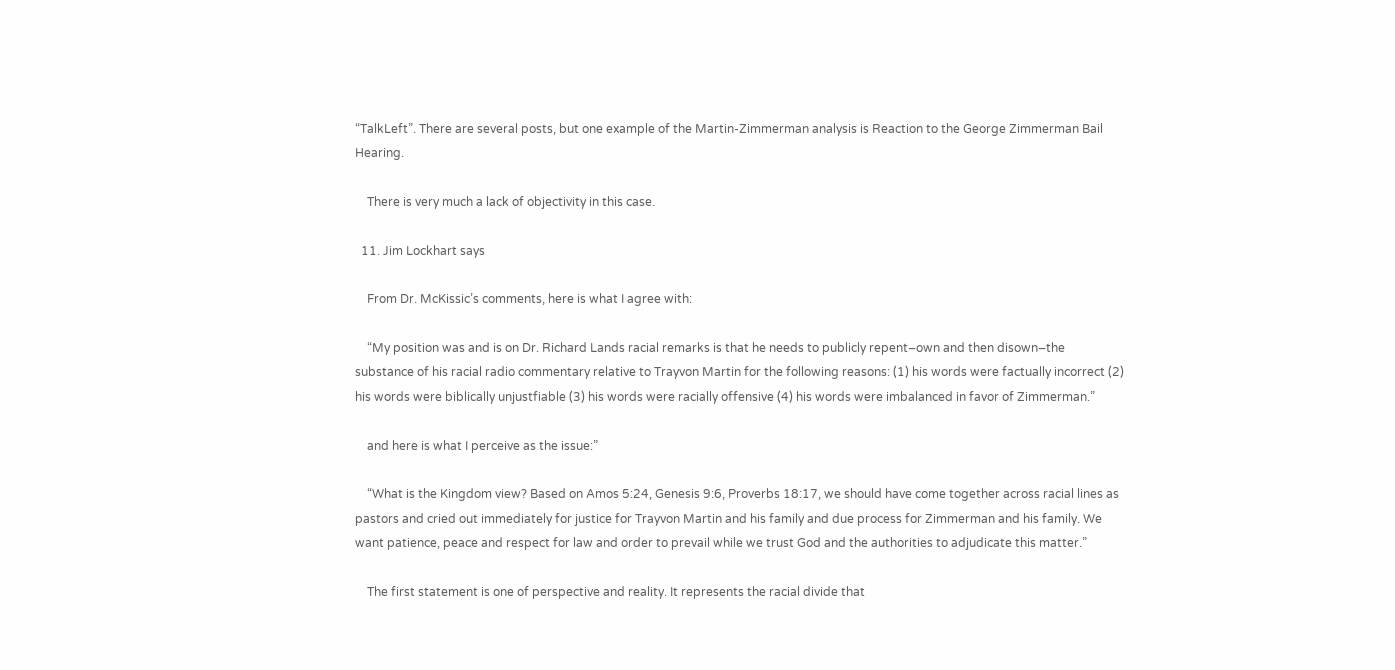“TalkLeft”. There are several posts, but one example of the Martin-Zimmerman analysis is Reaction to the George Zimmerman Bail Hearing.

    There is very much a lack of objectivity in this case.

  11. Jim Lockhart says

    From Dr. McKissic’s comments, here is what I agree with:

    “My position was and is on Dr. Richard Lands racial remarks is that he needs to publicly repent–own and then disown–the substance of his racial radio commentary relative to Trayvon Martin for the following reasons: (1) his words were factually incorrect (2) his words were biblically unjustfiable (3) his words were racially offensive (4) his words were imbalanced in favor of Zimmerman.”

    and here is what I perceive as the issue:”

    “What is the Kingdom view? Based on Amos 5:24, Genesis 9:6, Proverbs 18:17, we should have come together across racial lines as pastors and cried out immediately for justice for Trayvon Martin and his family and due process for Zimmerman and his family. We want patience, peace and respect for law and order to prevail while we trust God and the authorities to adjudicate this matter.”

    The first statement is one of perspective and reality. It represents the racial divide that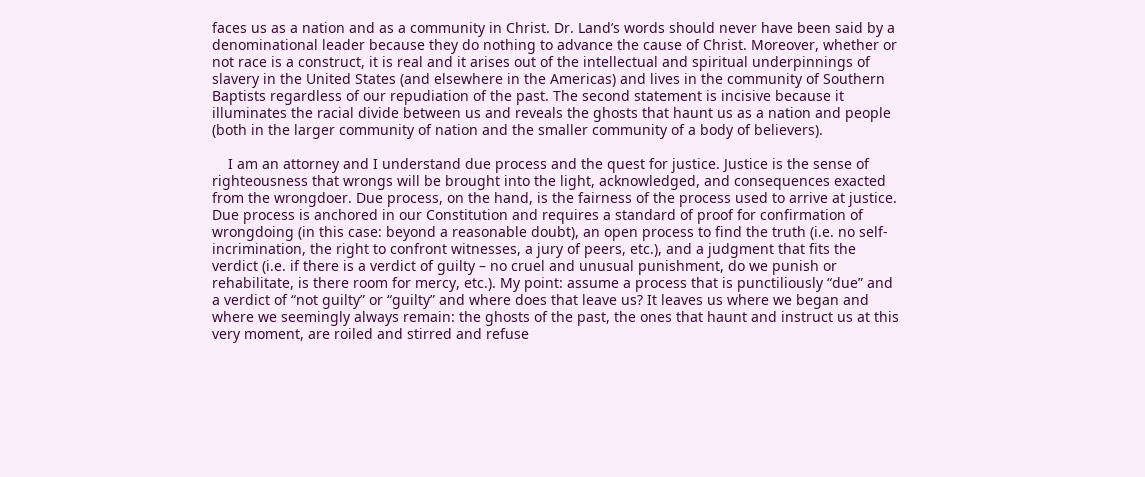faces us as a nation and as a community in Christ. Dr. Land’s words should never have been said by a denominational leader because they do nothing to advance the cause of Christ. Moreover, whether or not race is a construct, it is real and it arises out of the intellectual and spiritual underpinnings of slavery in the United States (and elsewhere in the Americas) and lives in the community of Southern Baptists regardless of our repudiation of the past. The second statement is incisive because it illuminates the racial divide between us and reveals the ghosts that haunt us as a nation and people (both in the larger community of nation and the smaller community of a body of believers).

    I am an attorney and I understand due process and the quest for justice. Justice is the sense of righteousness that wrongs will be brought into the light, acknowledged, and consequences exacted from the wrongdoer. Due process, on the hand, is the fairness of the process used to arrive at justice. Due process is anchored in our Constitution and requires a standard of proof for confirmation of wrongdoing (in this case: beyond a reasonable doubt), an open process to find the truth (i.e. no self-incrimination, the right to confront witnesses, a jury of peers, etc.), and a judgment that fits the verdict (i.e. if there is a verdict of guilty – no cruel and unusual punishment, do we punish or rehabilitate, is there room for mercy, etc.). My point: assume a process that is punctiliously “due” and a verdict of “not guilty” or “guilty” and where does that leave us? It leaves us where we began and where we seemingly always remain: the ghosts of the past, the ones that haunt and instruct us at this very moment, are roiled and stirred and refuse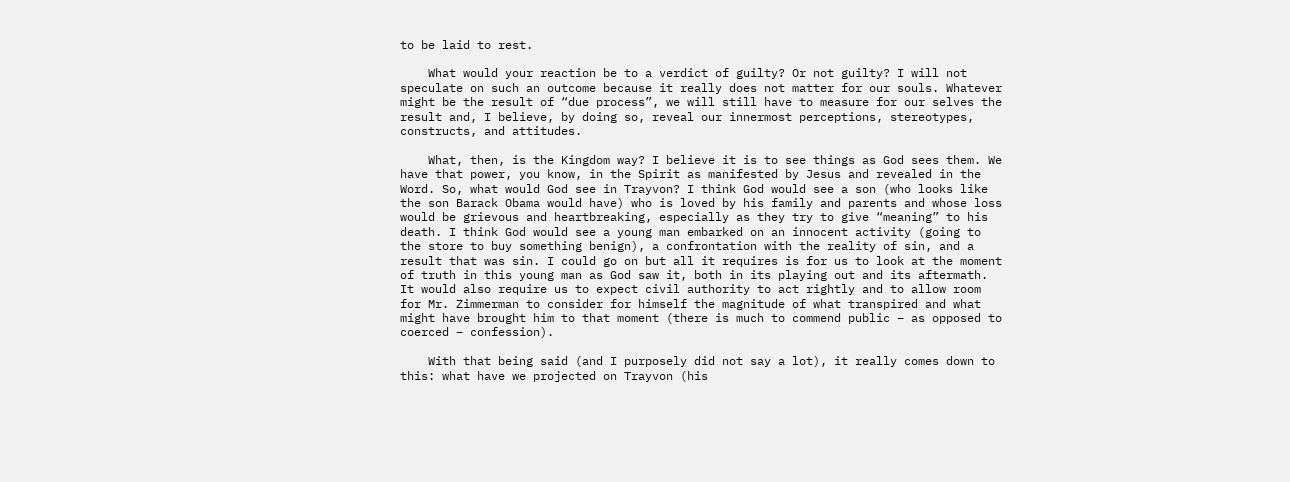to be laid to rest.

    What would your reaction be to a verdict of guilty? Or not guilty? I will not speculate on such an outcome because it really does not matter for our souls. Whatever might be the result of “due process”, we will still have to measure for our selves the result and, I believe, by doing so, reveal our innermost perceptions, stereotypes, constructs, and attitudes.

    What, then, is the Kingdom way? I believe it is to see things as God sees them. We have that power, you know, in the Spirit as manifested by Jesus and revealed in the Word. So, what would God see in Trayvon? I think God would see a son (who looks like the son Barack Obama would have) who is loved by his family and parents and whose loss would be grievous and heartbreaking, especially as they try to give “meaning” to his death. I think God would see a young man embarked on an innocent activity (going to the store to buy something benign), a confrontation with the reality of sin, and a result that was sin. I could go on but all it requires is for us to look at the moment of truth in this young man as God saw it, both in its playing out and its aftermath. It would also require us to expect civil authority to act rightly and to allow room for Mr. Zimmerman to consider for himself the magnitude of what transpired and what might have brought him to that moment (there is much to commend public – as opposed to coerced – confession).

    With that being said (and I purposely did not say a lot), it really comes down to this: what have we projected on Trayvon (his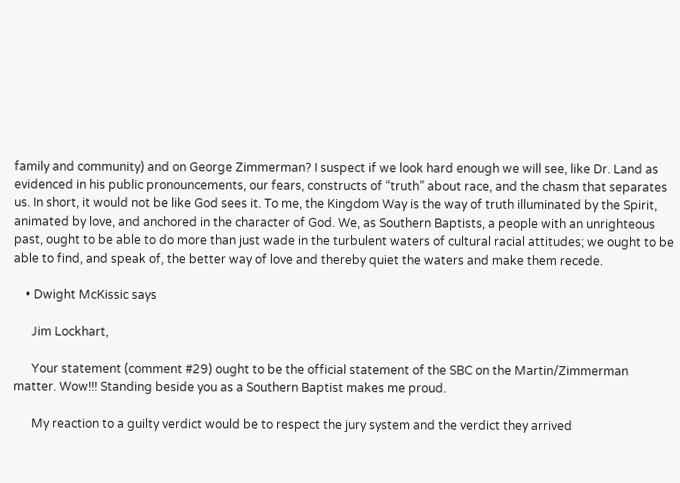family and community) and on George Zimmerman? I suspect if we look hard enough we will see, like Dr. Land as evidenced in his public pronouncements, our fears, constructs of “truth” about race, and the chasm that separates us. In short, it would not be like God sees it. To me, the Kingdom Way is the way of truth illuminated by the Spirit, animated by love, and anchored in the character of God. We, as Southern Baptists, a people with an unrighteous past, ought to be able to do more than just wade in the turbulent waters of cultural racial attitudes; we ought to be able to find, and speak of, the better way of love and thereby quiet the waters and make them recede.

    • Dwight McKissic says

      Jim Lockhart,

      Your statement (comment #29) ought to be the official statement of the SBC on the Martin/Zimmerman matter. Wow!!! Standing beside you as a Southern Baptist makes me proud.

      My reaction to a guilty verdict would be to respect the jury system and the verdict they arrived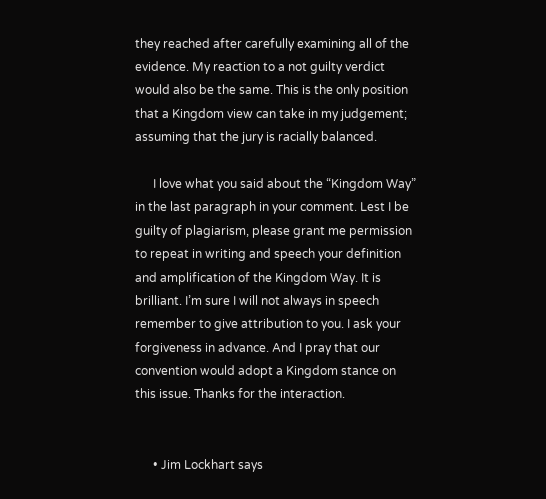they reached after carefully examining all of the evidence. My reaction to a not guilty verdict would also be the same. This is the only position that a Kingdom view can take in my judgement; assuming that the jury is racially balanced.

      I love what you said about the “Kingdom Way” in the last paragraph in your comment. Lest I be guilty of plagiarism, please grant me permission to repeat in writing and speech your definition and amplification of the Kingdom Way. It is brilliant. I’m sure I will not always in speech remember to give attribution to you. I ask your forgiveness in advance. And I pray that our convention would adopt a Kingdom stance on this issue. Thanks for the interaction.


      • Jim Lockhart says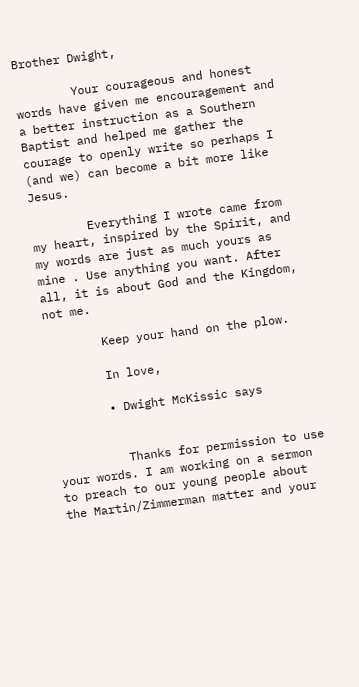Brother Dwight,

        Your courageous and honest words have given me encouragement and a better instruction as a Southern Baptist and helped me gather the courage to openly write so perhaps I (and we) can become a bit more like Jesus.

        Everything I wrote came from my heart, inspired by the Spirit, and my words are just as much yours as mine . Use anything you want. After all, it is about God and the Kingdom, not me.

        Keep your hand on the plow.

        In love,

        • Dwight McKissic says


          Thanks for permission to use your words. I am working on a sermon to preach to our young people about the Martin/Zimmerman matter and your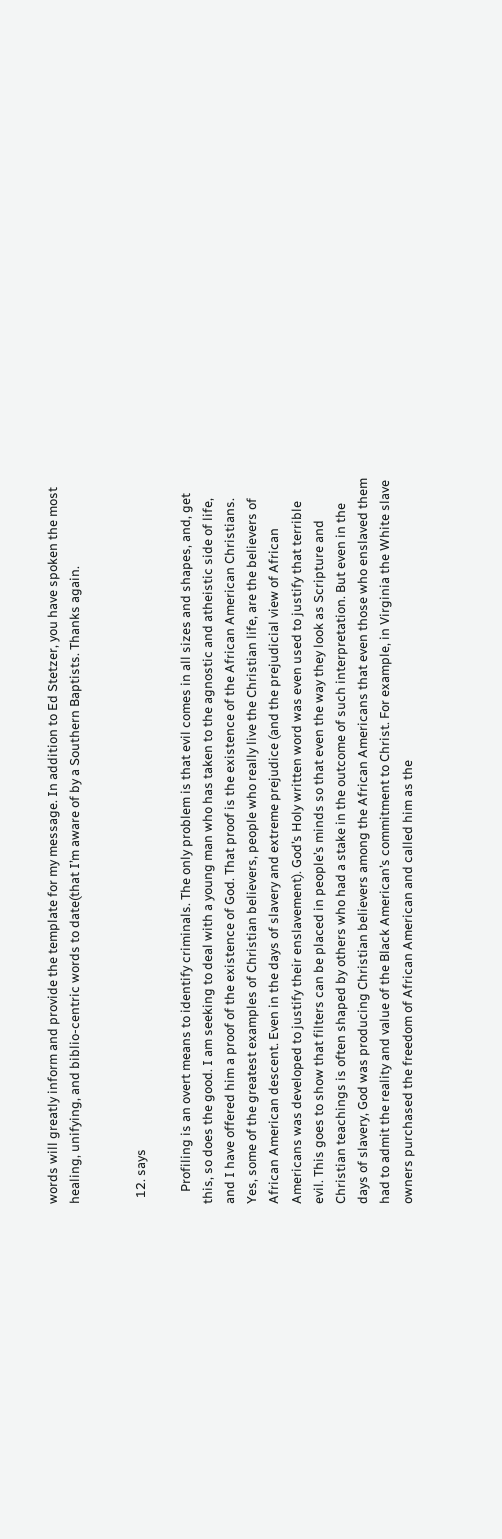words will greatly inform and provide the template for my message. In addition to Ed Stetzer, you have spoken the most healing, unifying, and biblio-centric words to date(that I’m aware of by a Southern Baptists. Thanks again.


  12. says

    Profiling is an overt means to identify criminals. The only problem is that evil comes in all sizes and shapes, and, get this, so does the good. I am seeking to deal with a young man who has taken to the agnostic and atheistic side of life, and I have offered him a proof of the existence of God. That proof is the existence of the African American Christians. Yes, some of the greatest examples of Christian believers, people who really live the Christian life, are the believers of African American descent. Even in the days of slavery and extreme prejudice (and the prejudicial view of African Americans was developed to justify their enslavement). God’s Holy written word was even used to justify that terrible evil. This goes to show that filters can be placed in people’s minds so that even the way they look as Scripture and Christian teachings is often shaped by others who had a stake in the outcome of such interpretation. But even in the days of slavery, God was producing Christian believers among the African Americans that even those who enslaved them had to admit the reality and value of the Black American’s commitment to Christ. For example, in Virginia the White slave owners purchased the freedom of African American and called him as the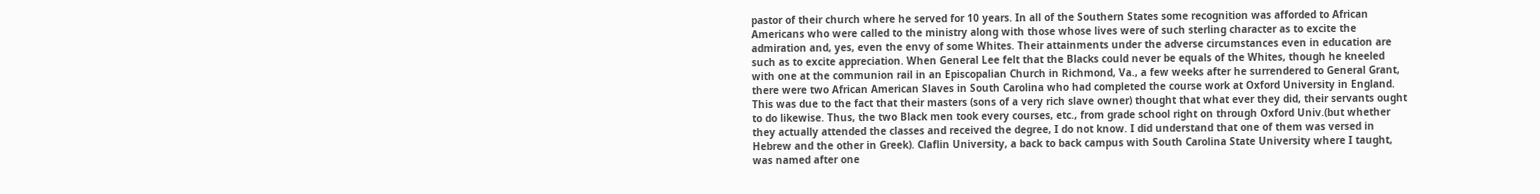pastor of their church where he served for 10 years. In all of the Southern States some recognition was afforded to African Americans who were called to the ministry along with those whose lives were of such sterling character as to excite the admiration and, yes, even the envy of some Whites. Their attainments under the adverse circumstances even in education are such as to excite appreciation. When General Lee felt that the Blacks could never be equals of the Whites, though he kneeled with one at the communion rail in an Episcopalian Church in Richmond, Va., a few weeks after he surrendered to General Grant, there were two African American Slaves in South Carolina who had completed the course work at Oxford University in England. This was due to the fact that their masters (sons of a very rich slave owner) thought that what ever they did, their servants ought to do likewise. Thus, the two Black men took every courses, etc., from grade school right on through Oxford Univ.(but whether they actually attended the classes and received the degree, I do not know. I did understand that one of them was versed in Hebrew and the other in Greek). Claflin University, a back to back campus with South Carolina State University where I taught, was named after one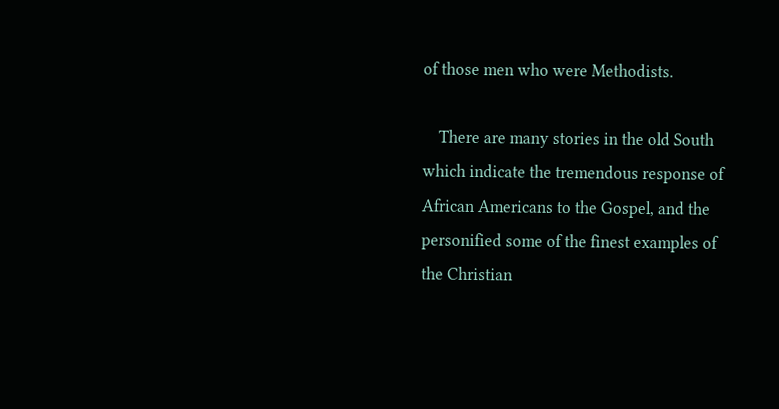of those men who were Methodists.

    There are many stories in the old South which indicate the tremendous response of African Americans to the Gospel, and the personified some of the finest examples of the Christian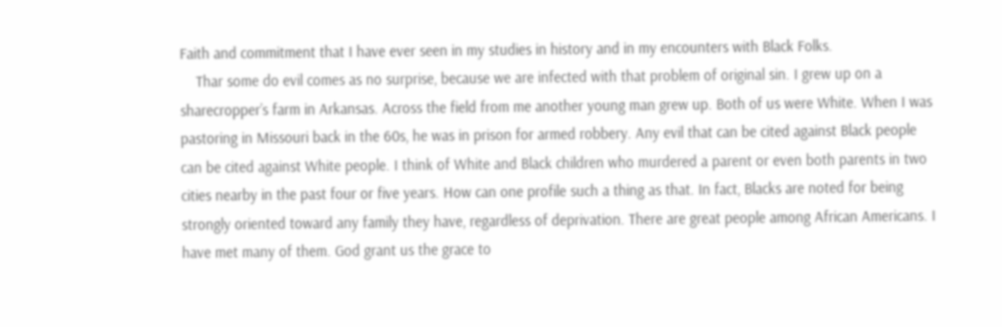Faith and commitment that I have ever seen in my studies in history and in my encounters with Black Folks.
    Thar some do evil comes as no surprise, because we are infected with that problem of original sin. I grew up on a sharecropper’s farm in Arkansas. Across the field from me another young man grew up. Both of us were White. When I was pastoring in Missouri back in the 60s, he was in prison for armed robbery. Any evil that can be cited against Black people can be cited against White people. I think of White and Black children who murdered a parent or even both parents in two cities nearby in the past four or five years. How can one profile such a thing as that. In fact, Blacks are noted for being strongly oriented toward any family they have, regardless of deprivation. There are great people among African Americans. I have met many of them. God grant us the grace to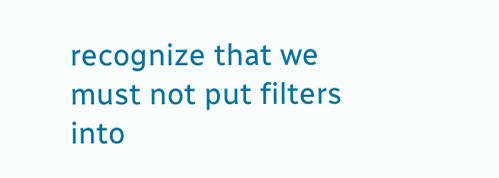recognize that we must not put filters into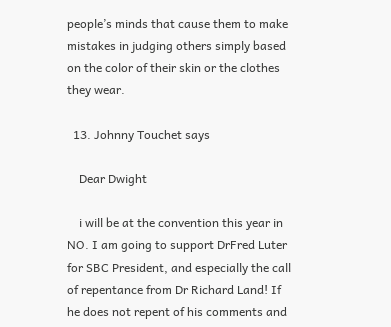people’s minds that cause them to make mistakes in judging others simply based on the color of their skin or the clothes they wear.

  13. Johnny Touchet says

    Dear Dwight

    i will be at the convention this year in NO. I am going to support DrFred Luter for SBC President, and especially the call of repentance from Dr Richard Land! If he does not repent of his comments and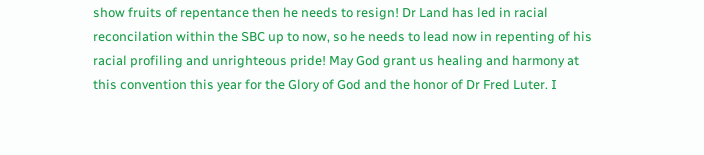show fruits of repentance then he needs to resign! Dr Land has led in racial reconcilation within the SBC up to now, so he needs to lead now in repenting of his racial profiling and unrighteous pride! May God grant us healing and harmony at this convention this year for the Glory of God and the honor of Dr Fred Luter. I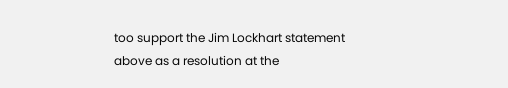too support the Jim Lockhart statement above as a resolution at the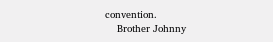convention.
    Brother Johnny